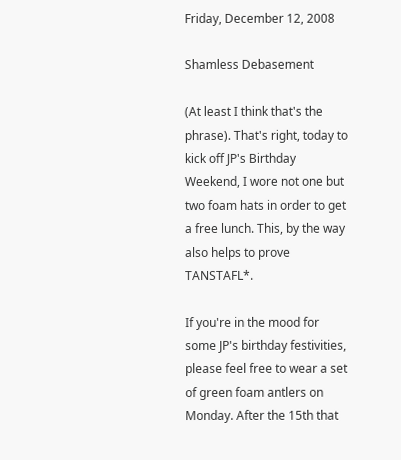Friday, December 12, 2008

Shamless Debasement

(At least I think that's the phrase). That's right, today to kick off JP's Birthday Weekend, I wore not one but two foam hats in order to get a free lunch. This, by the way also helps to prove TANSTAFL*.

If you're in the mood for some JP's birthday festivities, please feel free to wear a set of green foam antlers on Monday. After the 15th that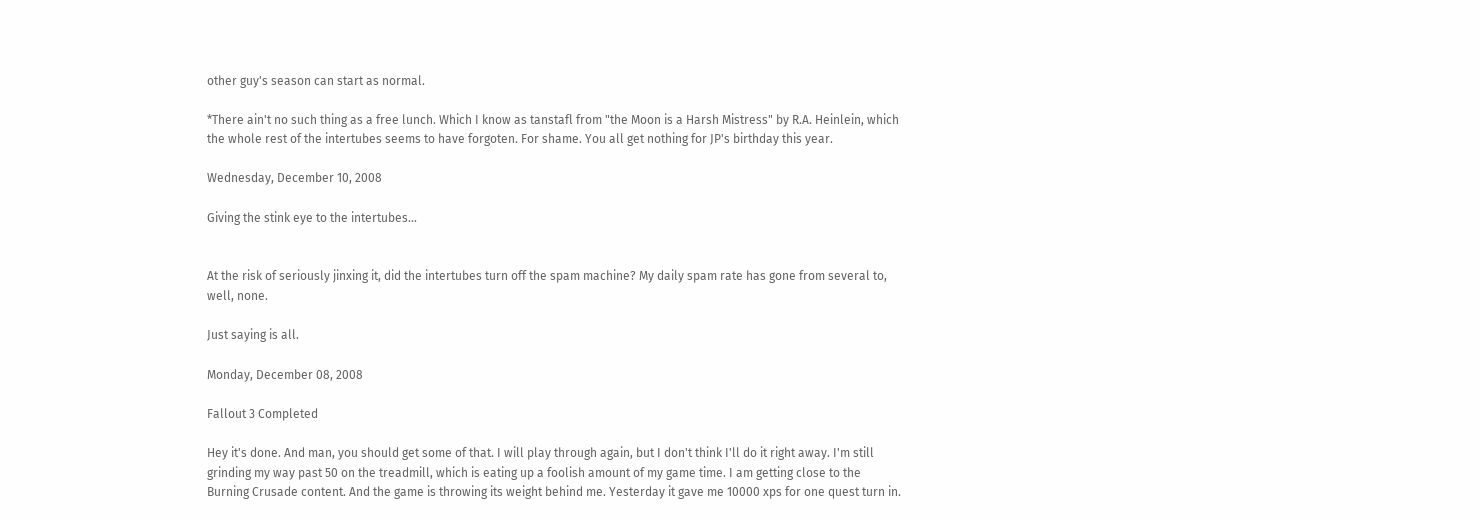other guy's season can start as normal.

*There ain't no such thing as a free lunch. Which I know as tanstafl from "the Moon is a Harsh Mistress" by R.A. Heinlein, which the whole rest of the intertubes seems to have forgoten. For shame. You all get nothing for JP's birthday this year.

Wednesday, December 10, 2008

Giving the stink eye to the intertubes...


At the risk of seriously jinxing it, did the intertubes turn off the spam machine? My daily spam rate has gone from several to, well, none.

Just saying is all.

Monday, December 08, 2008

Fallout 3 Completed

Hey it's done. And man, you should get some of that. I will play through again, but I don't think I'll do it right away. I'm still grinding my way past 50 on the treadmill, which is eating up a foolish amount of my game time. I am getting close to the Burning Crusade content. And the game is throwing its weight behind me. Yesterday it gave me 10000 xps for one quest turn in.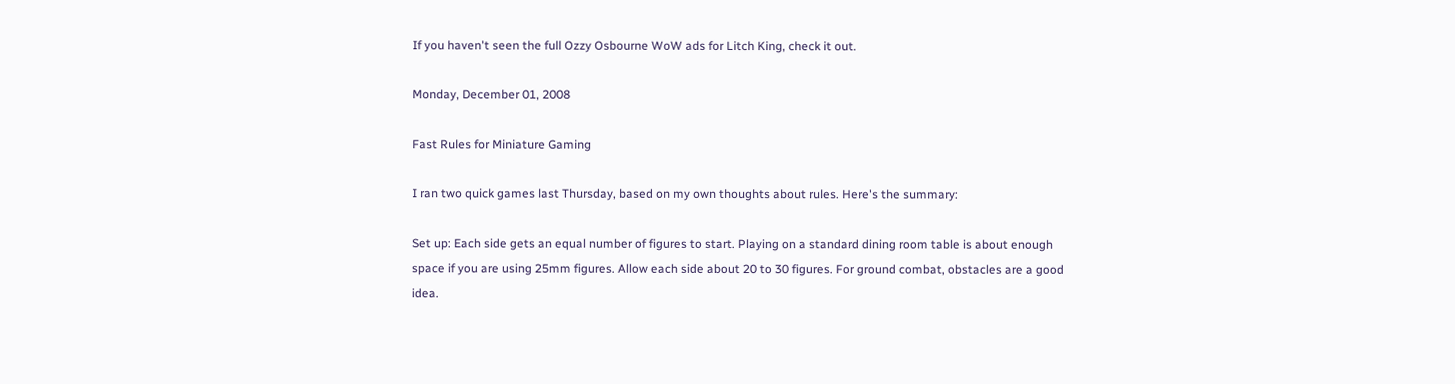If you haven't seen the full Ozzy Osbourne WoW ads for Litch King, check it out.

Monday, December 01, 2008

Fast Rules for Miniature Gaming

I ran two quick games last Thursday, based on my own thoughts about rules. Here's the summary:

Set up: Each side gets an equal number of figures to start. Playing on a standard dining room table is about enough space if you are using 25mm figures. Allow each side about 20 to 30 figures. For ground combat, obstacles are a good idea.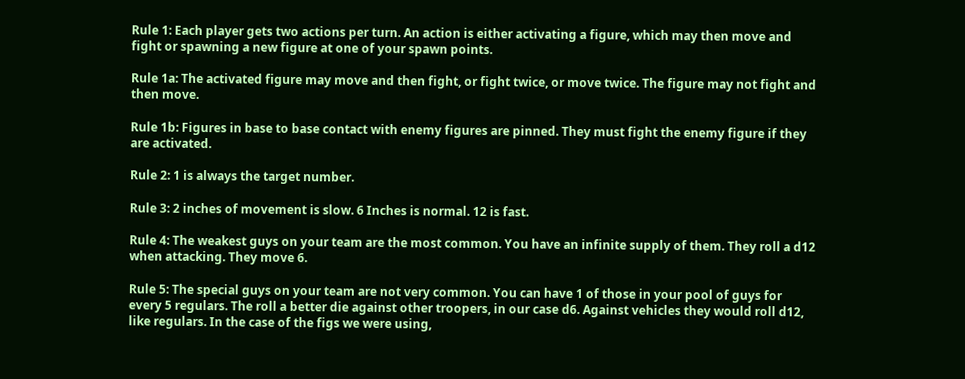Rule 1: Each player gets two actions per turn. An action is either activating a figure, which may then move and fight or spawning a new figure at one of your spawn points.

Rule 1a: The activated figure may move and then fight, or fight twice, or move twice. The figure may not fight and then move.

Rule 1b: Figures in base to base contact with enemy figures are pinned. They must fight the enemy figure if they are activated.

Rule 2: 1 is always the target number.

Rule 3: 2 inches of movement is slow. 6 Inches is normal. 12 is fast.

Rule 4: The weakest guys on your team are the most common. You have an infinite supply of them. They roll a d12 when attacking. They move 6.

Rule 5: The special guys on your team are not very common. You can have 1 of those in your pool of guys for every 5 regulars. The roll a better die against other troopers, in our case d6. Against vehicles they would roll d12, like regulars. In the case of the figs we were using,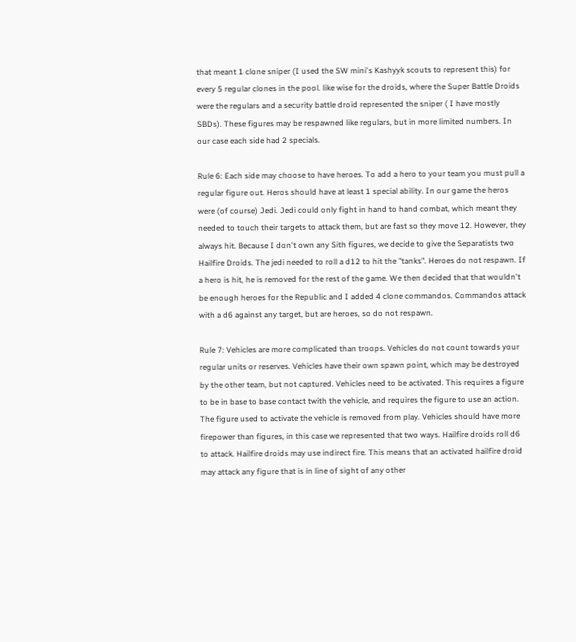that meant 1 clone sniper (I used the SW mini's Kashyyk scouts to represent this) for every 5 regular clones in the pool. like wise for the droids, where the Super Battle Droids were the regulars and a security battle droid represented the sniper ( I have mostly SBDs). These figures may be respawned like regulars, but in more limited numbers. In our case each side had 2 specials.

Rule 6: Each side may choose to have heroes. To add a hero to your team you must pull a regular figure out. Heros should have at least 1 special ability. In our game the heros were (of course) Jedi. Jedi could only fight in hand to hand combat, which meant they needed to touch their targets to attack them, but are fast so they move 12. However, they always hit. Because I don't own any Sith figures, we decide to give the Separatists two Hailfire Droids. The jedi needed to roll a d12 to hit the "tanks". Heroes do not respawn. If a hero is hit, he is removed for the rest of the game. We then decided that that wouldn't be enough heroes for the Republic and I added 4 clone commandos. Commandos attack with a d6 against any target, but are heroes, so do not respawn.

Rule 7: Vehicles are more complicated than troops. Vehicles do not count towards your regular units or reserves. Vehicles have their own spawn point, which may be destroyed by the other team, but not captured. Vehicles need to be activated. This requires a figure to be in base to base contact twith the vehicle, and requires the figure to use an action. The figure used to activate the vehicle is removed from play. Vehicles should have more firepower than figures, in this case we represented that two ways. Hailfire droids roll d6 to attack. Hailfire droids may use indirect fire. This means that an activated hailfire droid may attack any figure that is in line of sight of any other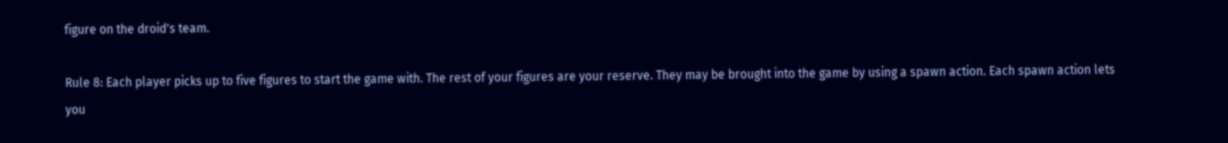figure on the droid's team.

Rule 8: Each player picks up to five figures to start the game with. The rest of your figures are your reserve. They may be brought into the game by using a spawn action. Each spawn action lets you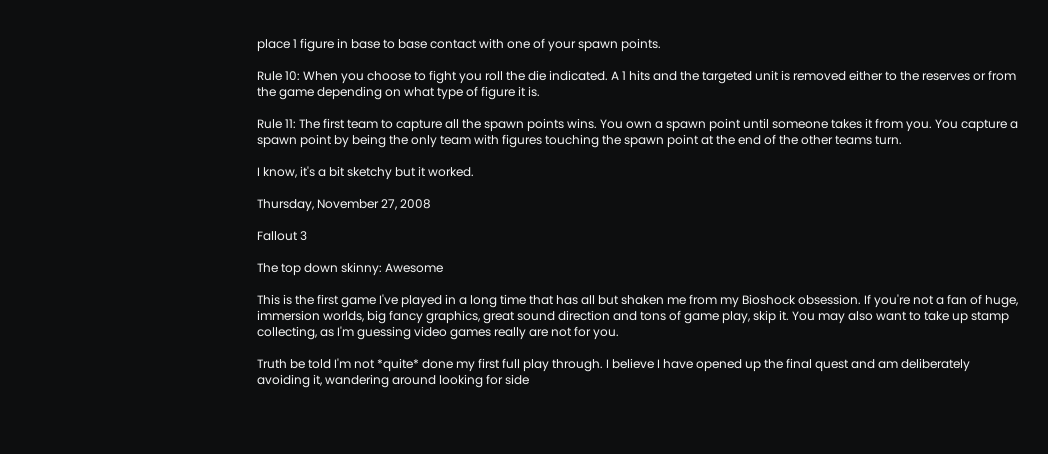place 1 figure in base to base contact with one of your spawn points.

Rule 10: When you choose to fight you roll the die indicated. A 1 hits and the targeted unit is removed either to the reserves or from the game depending on what type of figure it is.

Rule 11: The first team to capture all the spawn points wins. You own a spawn point until someone takes it from you. You capture a spawn point by being the only team with figures touching the spawn point at the end of the other teams turn.

I know, it's a bit sketchy but it worked.

Thursday, November 27, 2008

Fallout 3

The top down skinny: Awesome

This is the first game I've played in a long time that has all but shaken me from my Bioshock obsession. If you're not a fan of huge, immersion worlds, big fancy graphics, great sound direction and tons of game play, skip it. You may also want to take up stamp collecting, as I'm guessing video games really are not for you.

Truth be told I'm not *quite* done my first full play through. I believe I have opened up the final quest and am deliberately avoiding it, wandering around looking for side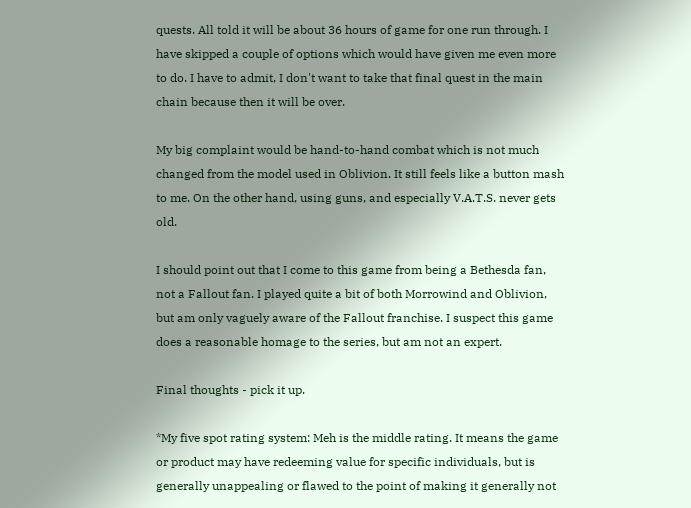quests. All told it will be about 36 hours of game for one run through. I have skipped a couple of options which would have given me even more to do. I have to admit, I don't want to take that final quest in the main chain because then it will be over.

My big complaint would be hand-to-hand combat which is not much changed from the model used in Oblivion. It still feels like a button mash to me. On the other hand, using guns, and especially V.A.T.S. never gets old.

I should point out that I come to this game from being a Bethesda fan, not a Fallout fan. I played quite a bit of both Morrowind and Oblivion, but am only vaguely aware of the Fallout franchise. I suspect this game does a reasonable homage to the series, but am not an expert.

Final thoughts - pick it up.

*My five spot rating system: Meh is the middle rating. It means the game or product may have redeeming value for specific individuals, but is generally unappealing or flawed to the point of making it generally not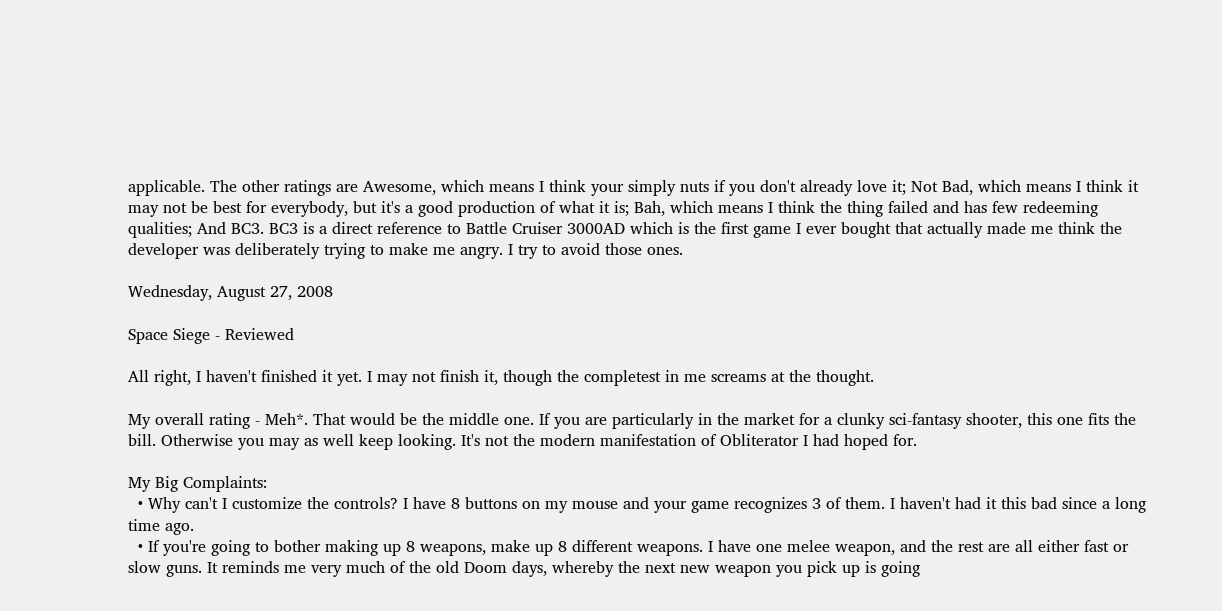applicable. The other ratings are Awesome, which means I think your simply nuts if you don't already love it; Not Bad, which means I think it may not be best for everybody, but it's a good production of what it is; Bah, which means I think the thing failed and has few redeeming qualities; And BC3. BC3 is a direct reference to Battle Cruiser 3000AD which is the first game I ever bought that actually made me think the developer was deliberately trying to make me angry. I try to avoid those ones.

Wednesday, August 27, 2008

Space Siege - Reviewed

All right, I haven't finished it yet. I may not finish it, though the completest in me screams at the thought.

My overall rating - Meh*. That would be the middle one. If you are particularly in the market for a clunky sci-fantasy shooter, this one fits the bill. Otherwise you may as well keep looking. It's not the modern manifestation of Obliterator I had hoped for.

My Big Complaints:
  • Why can't I customize the controls? I have 8 buttons on my mouse and your game recognizes 3 of them. I haven't had it this bad since a long time ago.
  • If you're going to bother making up 8 weapons, make up 8 different weapons. I have one melee weapon, and the rest are all either fast or slow guns. It reminds me very much of the old Doom days, whereby the next new weapon you pick up is going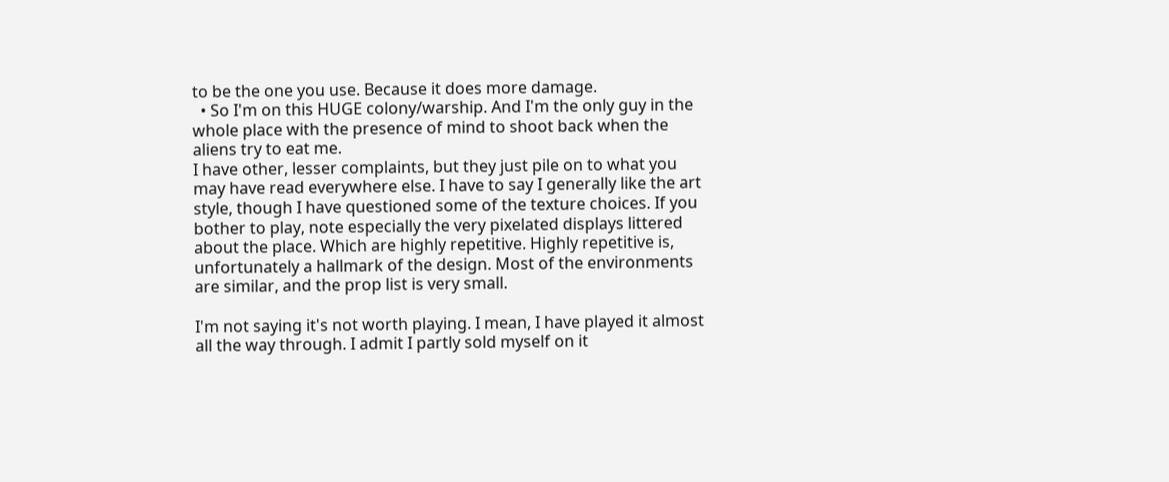to be the one you use. Because it does more damage.
  • So I'm on this HUGE colony/warship. And I'm the only guy in the whole place with the presence of mind to shoot back when the aliens try to eat me.
I have other, lesser complaints, but they just pile on to what you may have read everywhere else. I have to say I generally like the art style, though I have questioned some of the texture choices. If you bother to play, note especially the very pixelated displays littered about the place. Which are highly repetitive. Highly repetitive is, unfortunately a hallmark of the design. Most of the environments are similar, and the prop list is very small.

I'm not saying it's not worth playing. I mean, I have played it almost all the way through. I admit I partly sold myself on it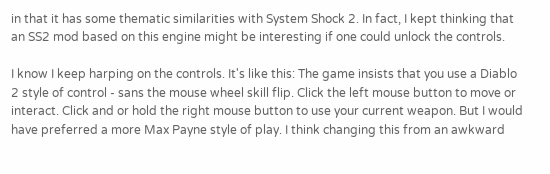in that it has some thematic similarities with System Shock 2. In fact, I kept thinking that an SS2 mod based on this engine might be interesting if one could unlock the controls.

I know I keep harping on the controls. It's like this: The game insists that you use a Diablo 2 style of control - sans the mouse wheel skill flip. Click the left mouse button to move or interact. Click and or hold the right mouse button to use your current weapon. But I would have preferred a more Max Payne style of play. I think changing this from an awkward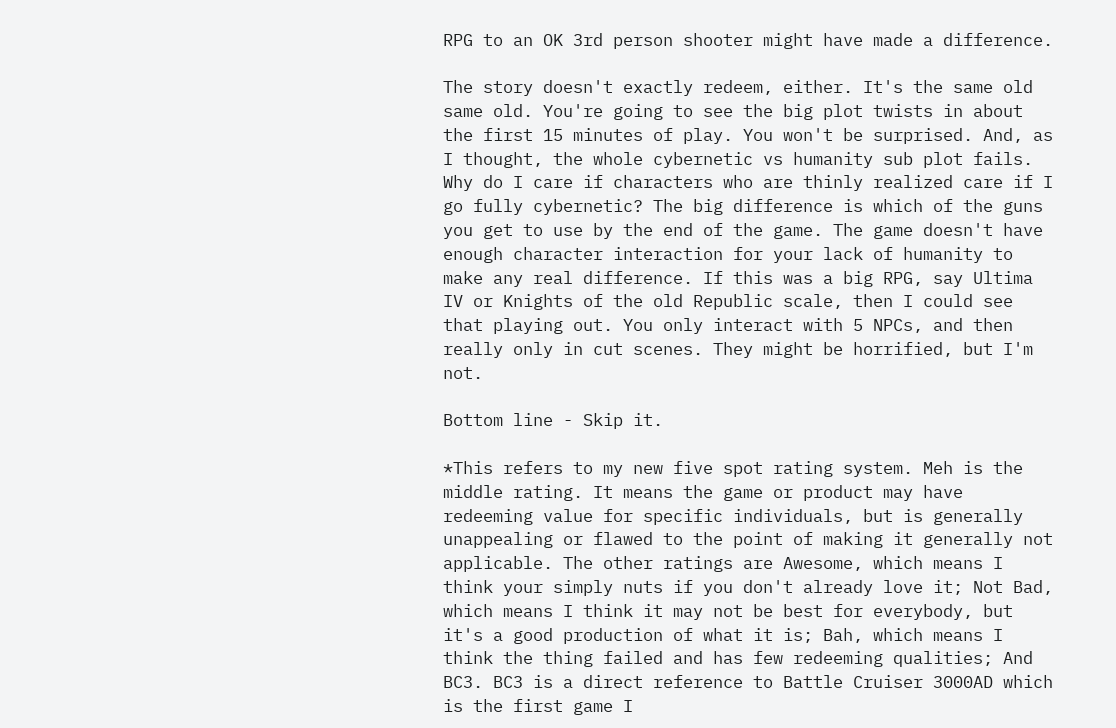RPG to an OK 3rd person shooter might have made a difference.

The story doesn't exactly redeem, either. It's the same old same old. You're going to see the big plot twists in about the first 15 minutes of play. You won't be surprised. And, as I thought, the whole cybernetic vs humanity sub plot fails. Why do I care if characters who are thinly realized care if I go fully cybernetic? The big difference is which of the guns you get to use by the end of the game. The game doesn't have enough character interaction for your lack of humanity to make any real difference. If this was a big RPG, say Ultima IV or Knights of the old Republic scale, then I could see that playing out. You only interact with 5 NPCs, and then really only in cut scenes. They might be horrified, but I'm not.

Bottom line - Skip it.

*This refers to my new five spot rating system. Meh is the middle rating. It means the game or product may have redeeming value for specific individuals, but is generally unappealing or flawed to the point of making it generally not applicable. The other ratings are Awesome, which means I think your simply nuts if you don't already love it; Not Bad, which means I think it may not be best for everybody, but it's a good production of what it is; Bah, which means I think the thing failed and has few redeeming qualities; And BC3. BC3 is a direct reference to Battle Cruiser 3000AD which is the first game I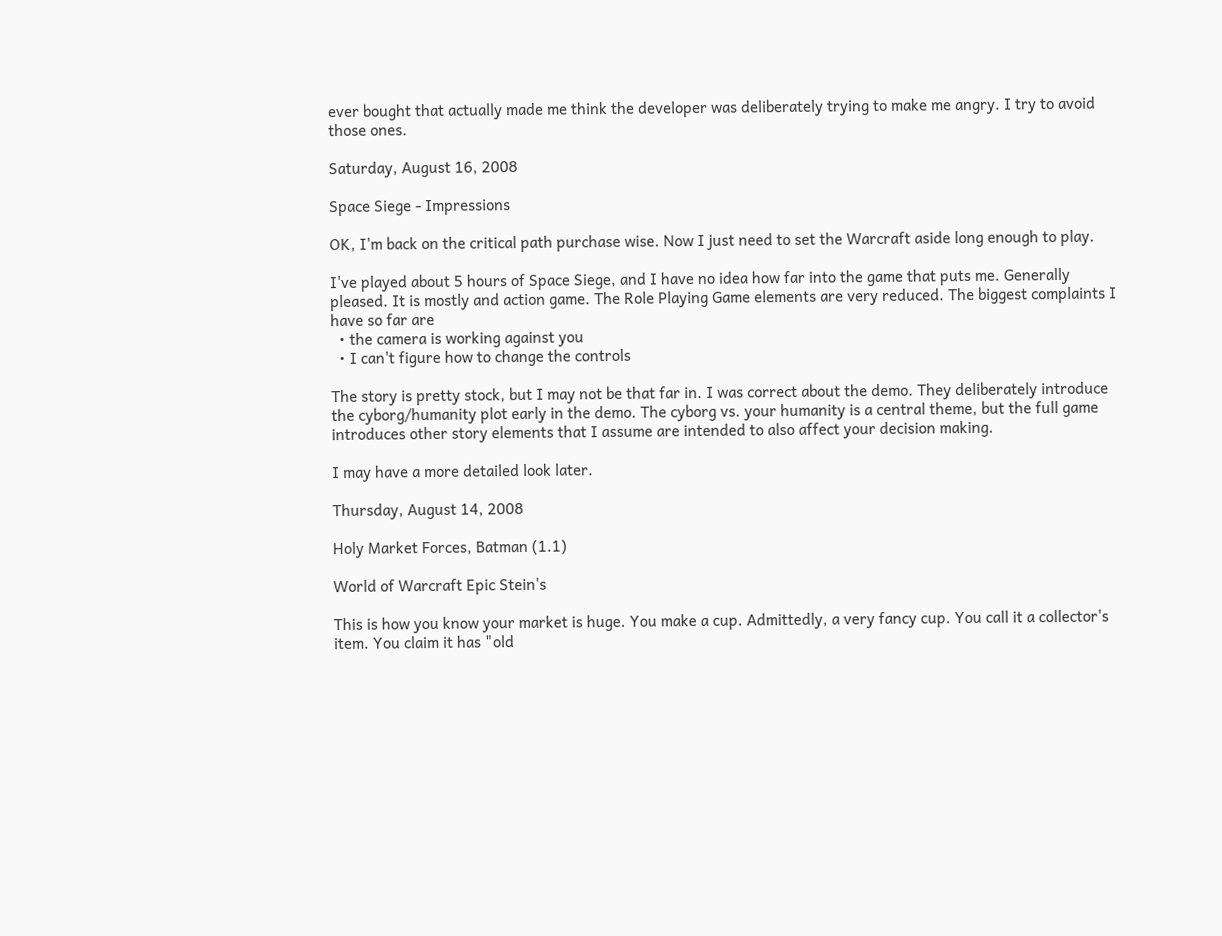ever bought that actually made me think the developer was deliberately trying to make me angry. I try to avoid those ones.

Saturday, August 16, 2008

Space Siege - Impressions

OK, I'm back on the critical path purchase wise. Now I just need to set the Warcraft aside long enough to play.

I've played about 5 hours of Space Siege, and I have no idea how far into the game that puts me. Generally pleased. It is mostly and action game. The Role Playing Game elements are very reduced. The biggest complaints I have so far are
  • the camera is working against you
  • I can't figure how to change the controls

The story is pretty stock, but I may not be that far in. I was correct about the demo. They deliberately introduce the cyborg/humanity plot early in the demo. The cyborg vs. your humanity is a central theme, but the full game introduces other story elements that I assume are intended to also affect your decision making.

I may have a more detailed look later.

Thursday, August 14, 2008

Holy Market Forces, Batman (1.1)

World of Warcraft Epic Stein's

This is how you know your market is huge. You make a cup. Admittedly, a very fancy cup. You call it a collector's item. You claim it has "old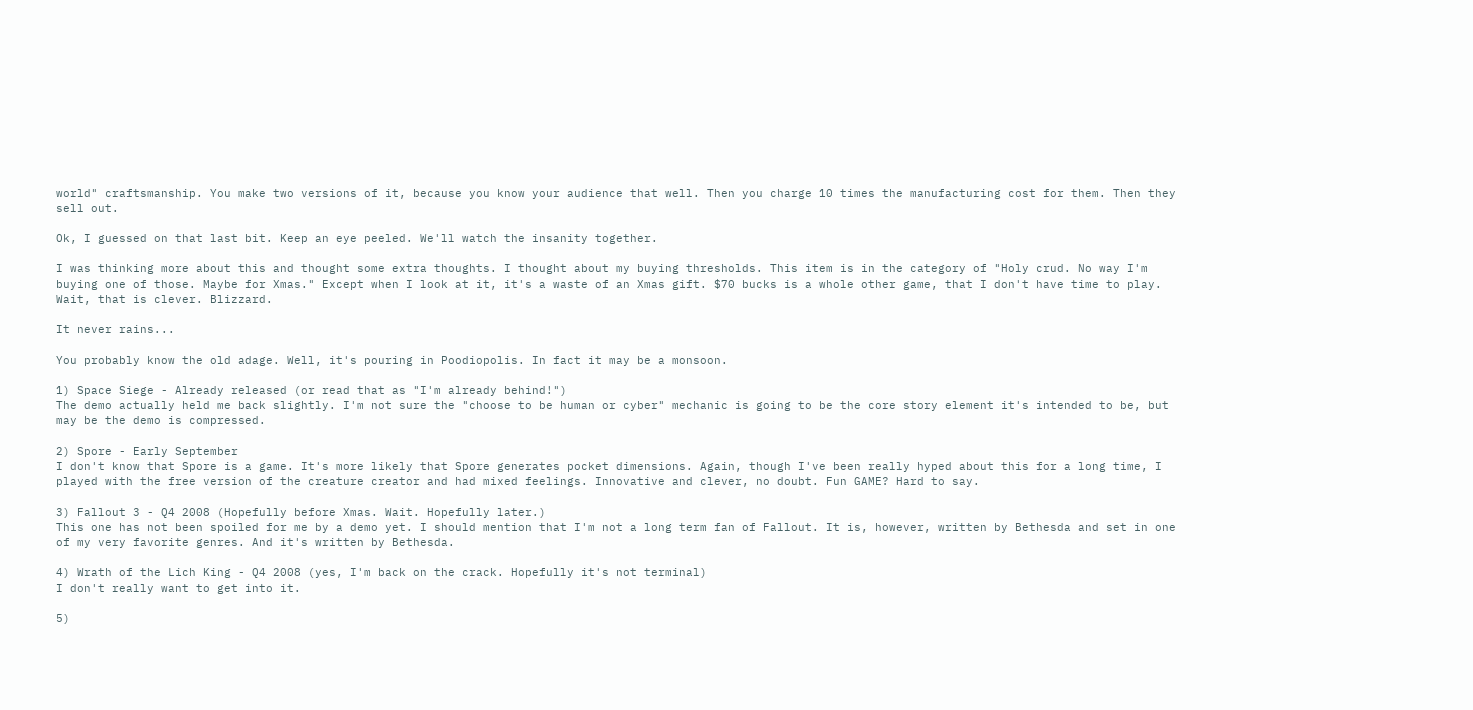world" craftsmanship. You make two versions of it, because you know your audience that well. Then you charge 10 times the manufacturing cost for them. Then they sell out.

Ok, I guessed on that last bit. Keep an eye peeled. We'll watch the insanity together.

I was thinking more about this and thought some extra thoughts. I thought about my buying thresholds. This item is in the category of "Holy crud. No way I'm buying one of those. Maybe for Xmas." Except when I look at it, it's a waste of an Xmas gift. $70 bucks is a whole other game, that I don't have time to play. Wait, that is clever. Blizzard.

It never rains...

You probably know the old adage. Well, it's pouring in Poodiopolis. In fact it may be a monsoon.

1) Space Siege - Already released (or read that as "I'm already behind!")
The demo actually held me back slightly. I'm not sure the "choose to be human or cyber" mechanic is going to be the core story element it's intended to be, but may be the demo is compressed.

2) Spore - Early September
I don't know that Spore is a game. It's more likely that Spore generates pocket dimensions. Again, though I've been really hyped about this for a long time, I played with the free version of the creature creator and had mixed feelings. Innovative and clever, no doubt. Fun GAME? Hard to say.

3) Fallout 3 - Q4 2008 (Hopefully before Xmas. Wait. Hopefully later.)
This one has not been spoiled for me by a demo yet. I should mention that I'm not a long term fan of Fallout. It is, however, written by Bethesda and set in one of my very favorite genres. And it's written by Bethesda.

4) Wrath of the Lich King - Q4 2008 (yes, I'm back on the crack. Hopefully it's not terminal)
I don't really want to get into it.

5)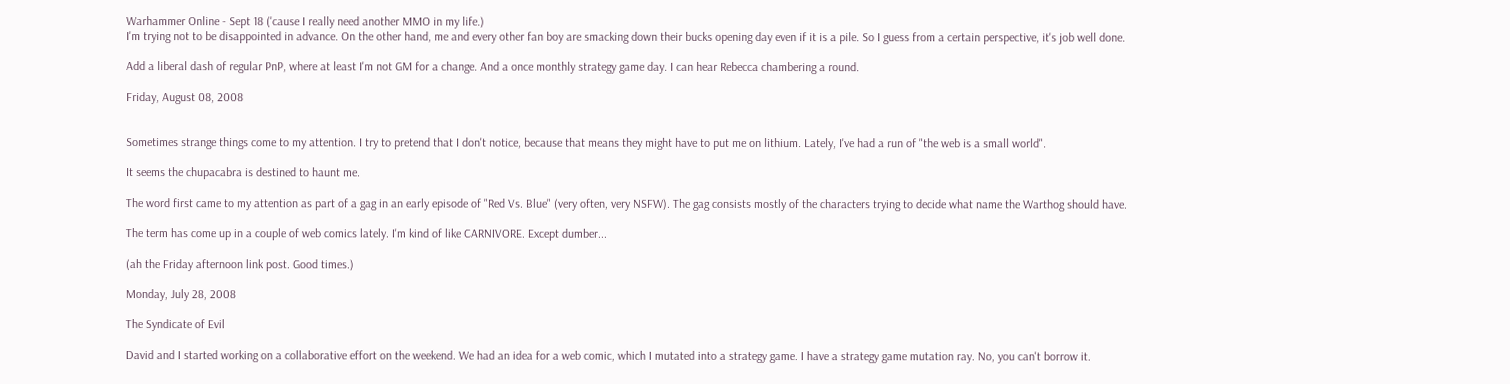Warhammer Online - Sept 18 ('cause I really need another MMO in my life.)
I'm trying not to be disappointed in advance. On the other hand, me and every other fan boy are smacking down their bucks opening day even if it is a pile. So I guess from a certain perspective, it's job well done.

Add a liberal dash of regular PnP, where at least I'm not GM for a change. And a once monthly strategy game day. I can hear Rebecca chambering a round.

Friday, August 08, 2008


Sometimes strange things come to my attention. I try to pretend that I don't notice, because that means they might have to put me on lithium. Lately, I've had a run of "the web is a small world".

It seems the chupacabra is destined to haunt me.

The word first came to my attention as part of a gag in an early episode of "Red Vs. Blue" (very often, very NSFW). The gag consists mostly of the characters trying to decide what name the Warthog should have.

The term has come up in a couple of web comics lately. I'm kind of like CARNIVORE. Except dumber...

(ah the Friday afternoon link post. Good times.)

Monday, July 28, 2008

The Syndicate of Evil

David and I started working on a collaborative effort on the weekend. We had an idea for a web comic, which I mutated into a strategy game. I have a strategy game mutation ray. No, you can't borrow it.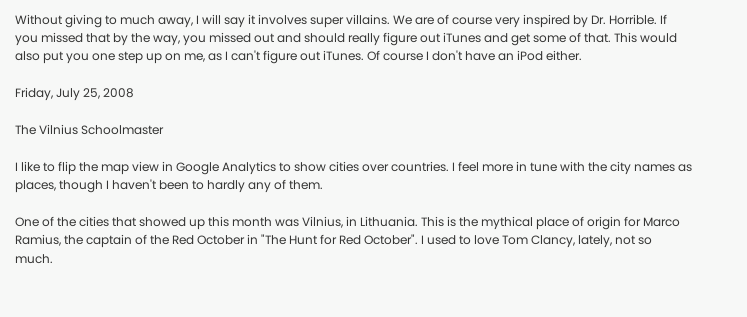Without giving to much away, I will say it involves super villains. We are of course very inspired by Dr. Horrible. If you missed that by the way, you missed out and should really figure out iTunes and get some of that. This would also put you one step up on me, as I can't figure out iTunes. Of course I don't have an iPod either.

Friday, July 25, 2008

The Vilnius Schoolmaster

I like to flip the map view in Google Analytics to show cities over countries. I feel more in tune with the city names as places, though I haven't been to hardly any of them.

One of the cities that showed up this month was Vilnius, in Lithuania. This is the mythical place of origin for Marco Ramius, the captain of the Red October in "The Hunt for Red October". I used to love Tom Clancy, lately, not so much.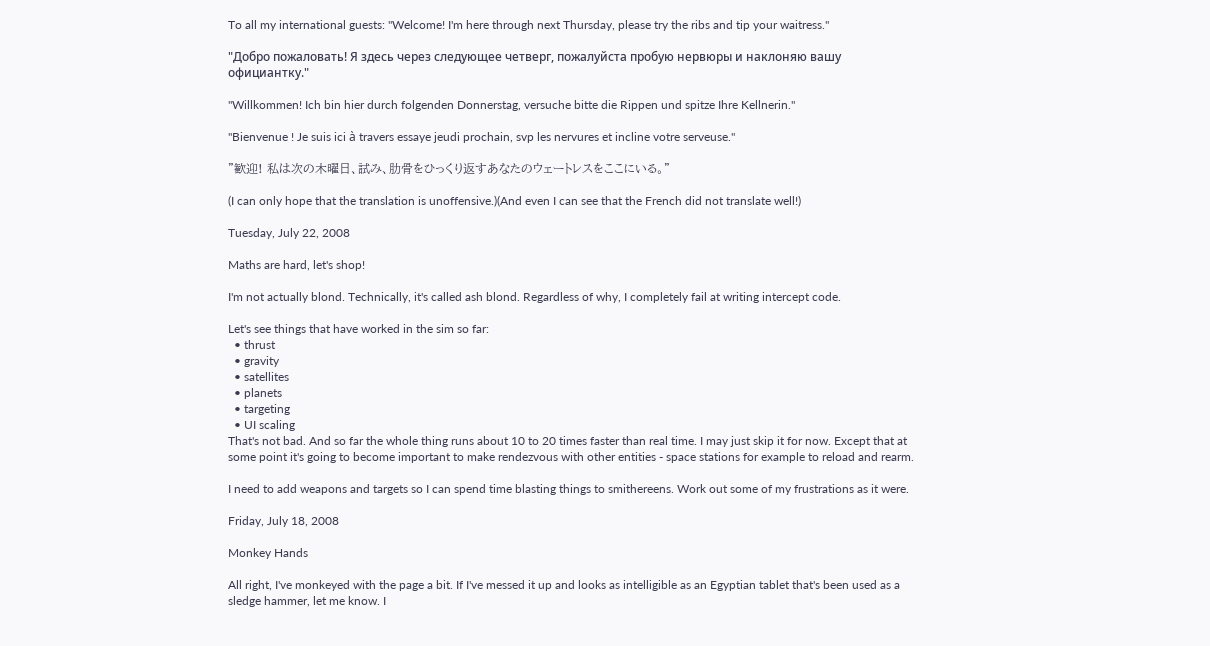To all my international guests: "Welcome! I'm here through next Thursday, please try the ribs and tip your waitress."

"Добро пожаловать! Я здесь через следующее четверг, пожалуйста пробую нервюры и наклоняю вашу официантку."

"Willkommen! Ich bin hier durch folgenden Donnerstag, versuche bitte die Rippen und spitze Ihre Kellnerin."

"Bienvenue ! Je suis ici à travers essaye jeudi prochain, svp les nervures et incline votre serveuse."

"歓迎! 私は次の木曜日、試み、肋骨をひっくり返すあなたのウェートレスをここにいる。"

(I can only hope that the translation is unoffensive.)(And even I can see that the French did not translate well!)

Tuesday, July 22, 2008

Maths are hard, let's shop!

I'm not actually blond. Technically, it's called ash blond. Regardless of why, I completely fail at writing intercept code.

Let's see things that have worked in the sim so far:
  • thrust
  • gravity
  • satellites
  • planets
  • targeting
  • UI scaling
That's not bad. And so far the whole thing runs about 10 to 20 times faster than real time. I may just skip it for now. Except that at some point it's going to become important to make rendezvous with other entities - space stations for example to reload and rearm.

I need to add weapons and targets so I can spend time blasting things to smithereens. Work out some of my frustrations as it were.

Friday, July 18, 2008

Monkey Hands

All right, I've monkeyed with the page a bit. If I've messed it up and looks as intelligible as an Egyptian tablet that's been used as a sledge hammer, let me know. I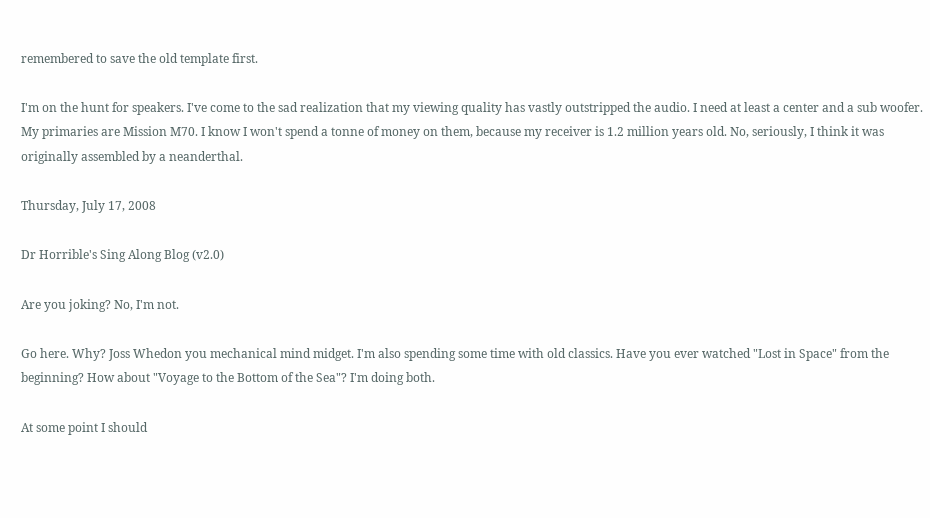remembered to save the old template first.

I'm on the hunt for speakers. I've come to the sad realization that my viewing quality has vastly outstripped the audio. I need at least a center and a sub woofer. My primaries are Mission M70. I know I won't spend a tonne of money on them, because my receiver is 1.2 million years old. No, seriously, I think it was originally assembled by a neanderthal.

Thursday, July 17, 2008

Dr Horrible's Sing Along Blog (v2.0)

Are you joking? No, I'm not.

Go here. Why? Joss Whedon you mechanical mind midget. I'm also spending some time with old classics. Have you ever watched "Lost in Space" from the beginning? How about "Voyage to the Bottom of the Sea"? I'm doing both.

At some point I should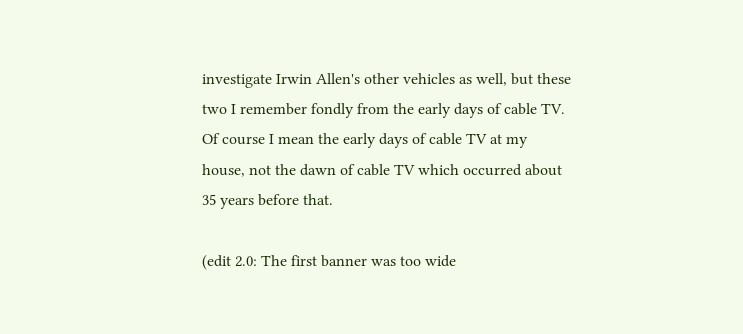investigate Irwin Allen's other vehicles as well, but these two I remember fondly from the early days of cable TV. Of course I mean the early days of cable TV at my house, not the dawn of cable TV which occurred about 35 years before that.

(edit 2.0: The first banner was too wide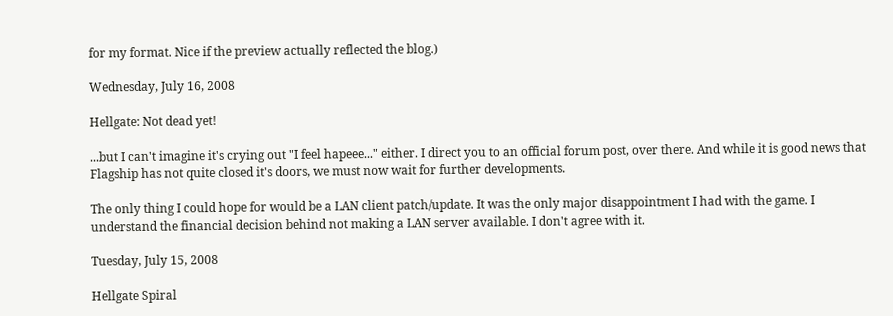for my format. Nice if the preview actually reflected the blog.)

Wednesday, July 16, 2008

Hellgate: Not dead yet!

...but I can't imagine it's crying out "I feel hapeee..." either. I direct you to an official forum post, over there. And while it is good news that Flagship has not quite closed it's doors, we must now wait for further developments.

The only thing I could hope for would be a LAN client patch/update. It was the only major disappointment I had with the game. I understand the financial decision behind not making a LAN server available. I don't agree with it.

Tuesday, July 15, 2008

Hellgate Spiral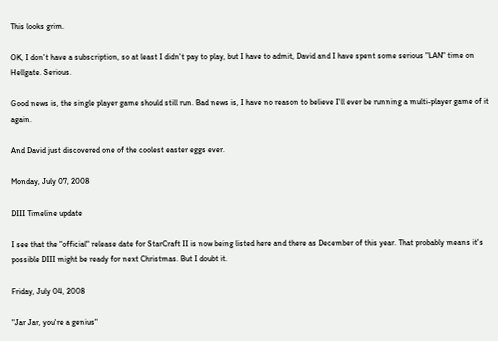This looks grim.

OK, I don't have a subscription, so at least I didn't pay to play, but I have to admit, David and I have spent some serious "LAN" time on Hellgate. Serious.

Good news is, the single player game should still run. Bad news is, I have no reason to believe I'll ever be running a multi-player game of it again.

And David just discovered one of the coolest easter eggs ever.

Monday, July 07, 2008

DIII Timeline update

I see that the "official" release date for StarCraft II is now being listed here and there as December of this year. That probably means it's possible DIII might be ready for next Christmas. But I doubt it.

Friday, July 04, 2008

"Jar Jar, you're a genius"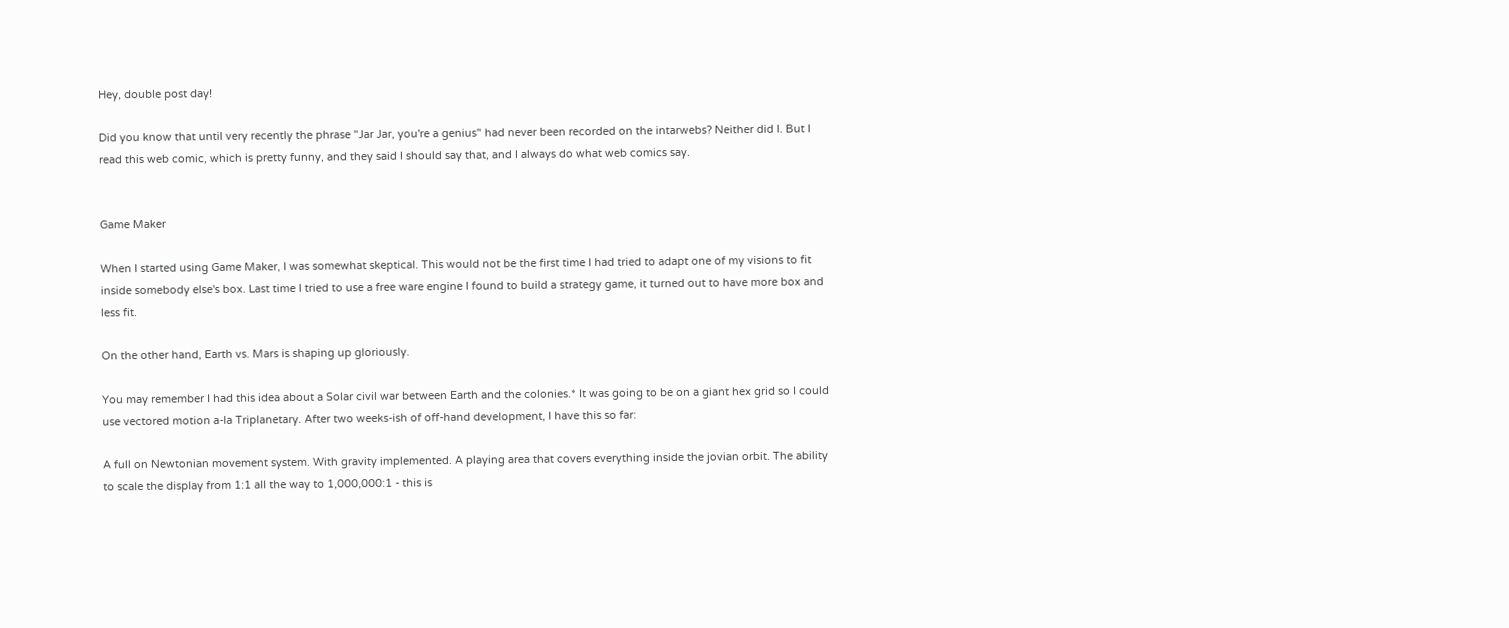Hey, double post day!

Did you know that until very recently the phrase "Jar Jar, you're a genius" had never been recorded on the intarwebs? Neither did I. But I read this web comic, which is pretty funny, and they said I should say that, and I always do what web comics say.


Game Maker

When I started using Game Maker, I was somewhat skeptical. This would not be the first time I had tried to adapt one of my visions to fit inside somebody else's box. Last time I tried to use a free ware engine I found to build a strategy game, it turned out to have more box and less fit.

On the other hand, Earth vs. Mars is shaping up gloriously.

You may remember I had this idea about a Solar civil war between Earth and the colonies.* It was going to be on a giant hex grid so I could use vectored motion a-la Triplanetary. After two weeks-ish of off-hand development, I have this so far:

A full on Newtonian movement system. With gravity implemented. A playing area that covers everything inside the jovian orbit. The ability to scale the display from 1:1 all the way to 1,000,000:1 - this is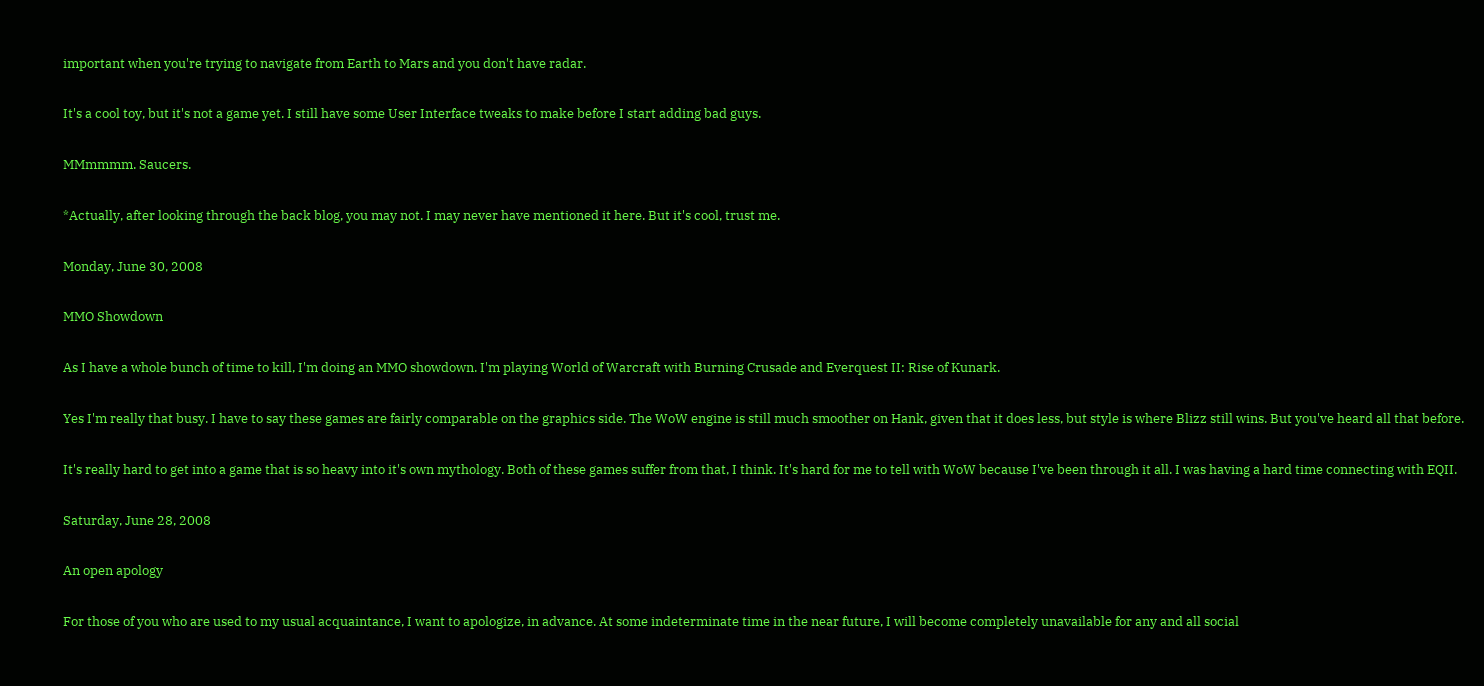important when you're trying to navigate from Earth to Mars and you don't have radar.

It's a cool toy, but it's not a game yet. I still have some User Interface tweaks to make before I start adding bad guys.

MMmmmm. Saucers.

*Actually, after looking through the back blog, you may not. I may never have mentioned it here. But it's cool, trust me.

Monday, June 30, 2008

MMO Showdown

As I have a whole bunch of time to kill, I'm doing an MMO showdown. I'm playing World of Warcraft with Burning Crusade and Everquest II: Rise of Kunark.

Yes I'm really that busy. I have to say these games are fairly comparable on the graphics side. The WoW engine is still much smoother on Hank, given that it does less, but style is where Blizz still wins. But you've heard all that before.

It's really hard to get into a game that is so heavy into it's own mythology. Both of these games suffer from that, I think. It's hard for me to tell with WoW because I've been through it all. I was having a hard time connecting with EQII.

Saturday, June 28, 2008

An open apology

For those of you who are used to my usual acquaintance, I want to apologize, in advance. At some indeterminate time in the near future, I will become completely unavailable for any and all social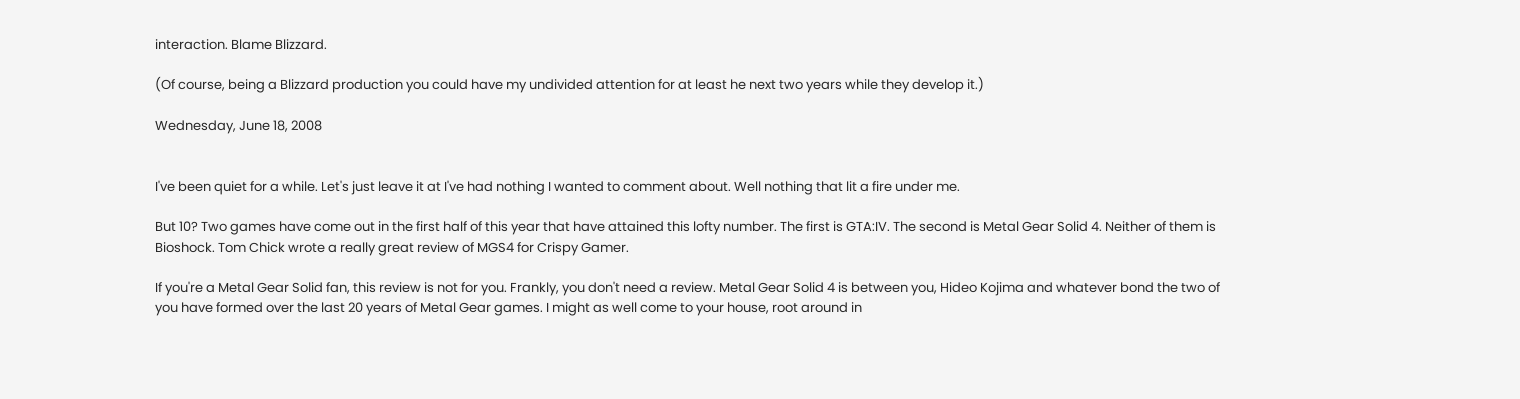interaction. Blame Blizzard.

(Of course, being a Blizzard production you could have my undivided attention for at least he next two years while they develop it.)

Wednesday, June 18, 2008


I've been quiet for a while. Let's just leave it at I've had nothing I wanted to comment about. Well nothing that lit a fire under me.

But 10? Two games have come out in the first half of this year that have attained this lofty number. The first is GTA:IV. The second is Metal Gear Solid 4. Neither of them is Bioshock. Tom Chick wrote a really great review of MGS4 for Crispy Gamer.

If you're a Metal Gear Solid fan, this review is not for you. Frankly, you don't need a review. Metal Gear Solid 4 is between you, Hideo Kojima and whatever bond the two of you have formed over the last 20 years of Metal Gear games. I might as well come to your house, root around in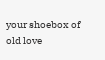your shoebox of old love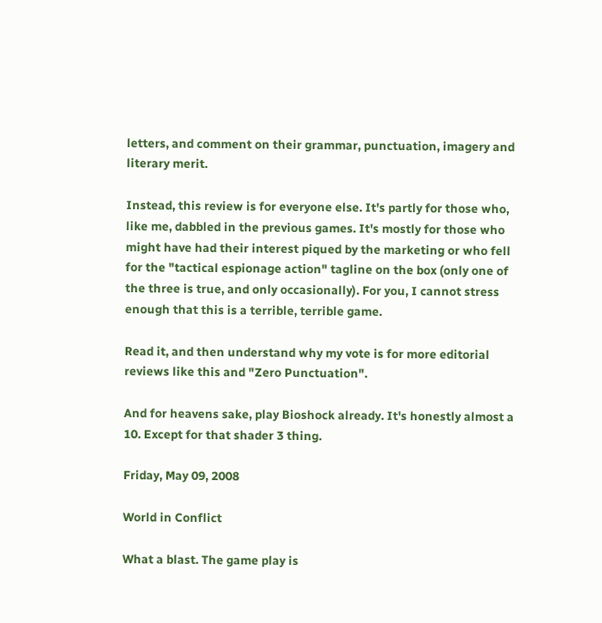letters, and comment on their grammar, punctuation, imagery and literary merit.

Instead, this review is for everyone else. It's partly for those who, like me, dabbled in the previous games. It's mostly for those who might have had their interest piqued by the marketing or who fell for the "tactical espionage action" tagline on the box (only one of the three is true, and only occasionally). For you, I cannot stress enough that this is a terrible, terrible game.

Read it, and then understand why my vote is for more editorial reviews like this and "Zero Punctuation".

And for heavens sake, play Bioshock already. It's honestly almost a 10. Except for that shader 3 thing.

Friday, May 09, 2008

World in Conflict

What a blast. The game play is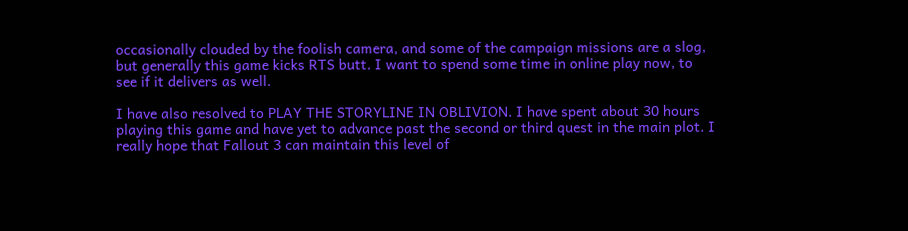occasionally clouded by the foolish camera, and some of the campaign missions are a slog, but generally this game kicks RTS butt. I want to spend some time in online play now, to see if it delivers as well.

I have also resolved to PLAY THE STORYLINE IN OBLIVION. I have spent about 30 hours playing this game and have yet to advance past the second or third quest in the main plot. I really hope that Fallout 3 can maintain this level of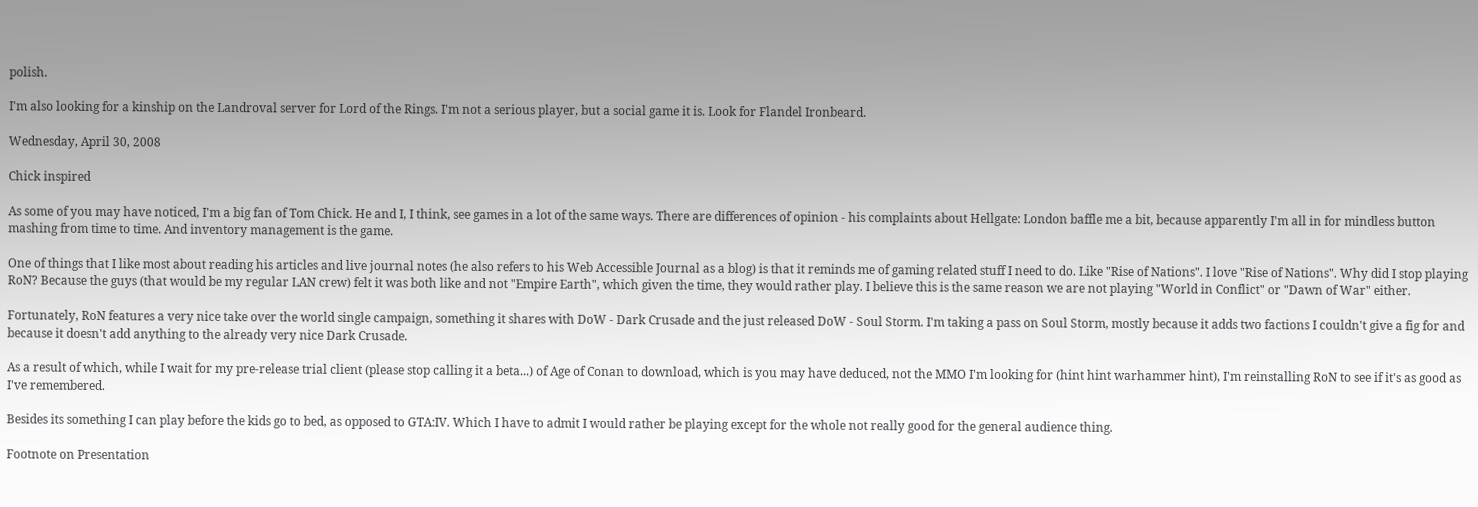polish.

I'm also looking for a kinship on the Landroval server for Lord of the Rings. I'm not a serious player, but a social game it is. Look for Flandel Ironbeard.

Wednesday, April 30, 2008

Chick inspired

As some of you may have noticed, I'm a big fan of Tom Chick. He and I, I think, see games in a lot of the same ways. There are differences of opinion - his complaints about Hellgate: London baffle me a bit, because apparently I'm all in for mindless button mashing from time to time. And inventory management is the game.

One of things that I like most about reading his articles and live journal notes (he also refers to his Web Accessible Journal as a blog) is that it reminds me of gaming related stuff I need to do. Like "Rise of Nations". I love "Rise of Nations". Why did I stop playing RoN? Because the guys (that would be my regular LAN crew) felt it was both like and not "Empire Earth", which given the time, they would rather play. I believe this is the same reason we are not playing "World in Conflict" or "Dawn of War" either.

Fortunately, RoN features a very nice take over the world single campaign, something it shares with DoW - Dark Crusade and the just released DoW - Soul Storm. I'm taking a pass on Soul Storm, mostly because it adds two factions I couldn't give a fig for and because it doesn't add anything to the already very nice Dark Crusade.

As a result of which, while I wait for my pre-release trial client (please stop calling it a beta...) of Age of Conan to download, which is you may have deduced, not the MMO I'm looking for (hint hint warhammer hint), I'm reinstalling RoN to see if it's as good as I've remembered.

Besides its something I can play before the kids go to bed, as opposed to GTA:IV. Which I have to admit I would rather be playing except for the whole not really good for the general audience thing.

Footnote on Presentation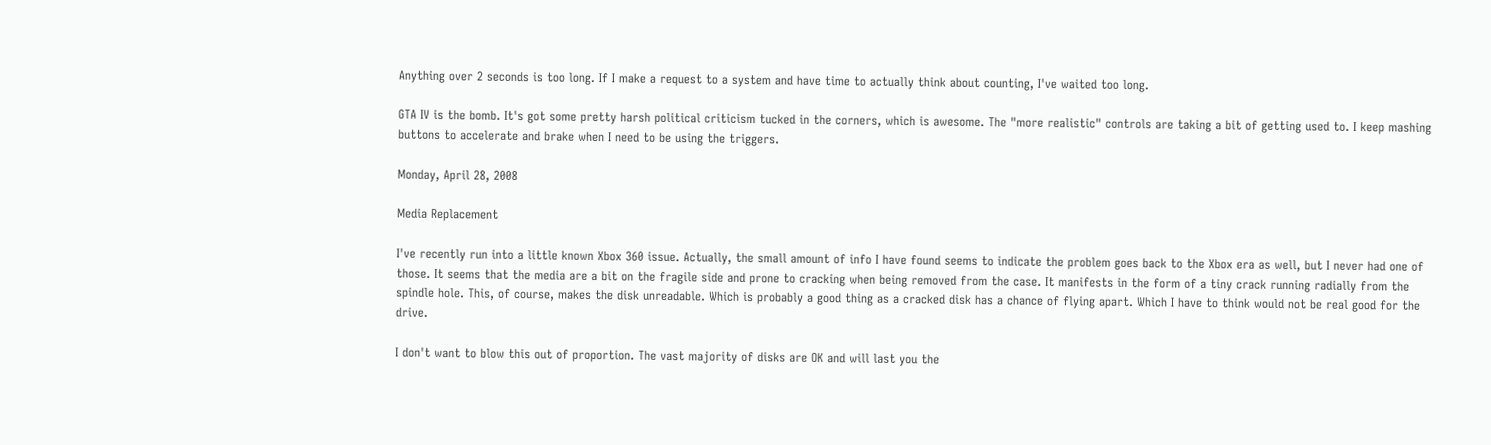Anything over 2 seconds is too long. If I make a request to a system and have time to actually think about counting, I've waited too long.

GTA IV is the bomb. It's got some pretty harsh political criticism tucked in the corners, which is awesome. The "more realistic" controls are taking a bit of getting used to. I keep mashing buttons to accelerate and brake when I need to be using the triggers.

Monday, April 28, 2008

Media Replacement

I've recently run into a little known Xbox 360 issue. Actually, the small amount of info I have found seems to indicate the problem goes back to the Xbox era as well, but I never had one of those. It seems that the media are a bit on the fragile side and prone to cracking when being removed from the case. It manifests in the form of a tiny crack running radially from the spindle hole. This, of course, makes the disk unreadable. Which is probably a good thing as a cracked disk has a chance of flying apart. Which I have to think would not be real good for the drive.

I don't want to blow this out of proportion. The vast majority of disks are OK and will last you the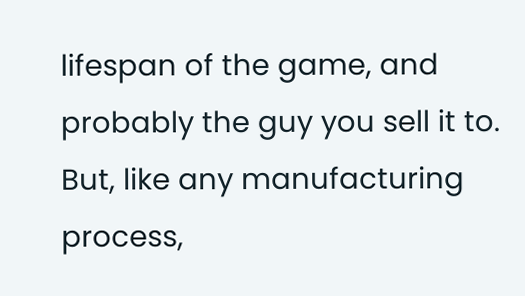lifespan of the game, and probably the guy you sell it to. But, like any manufacturing process,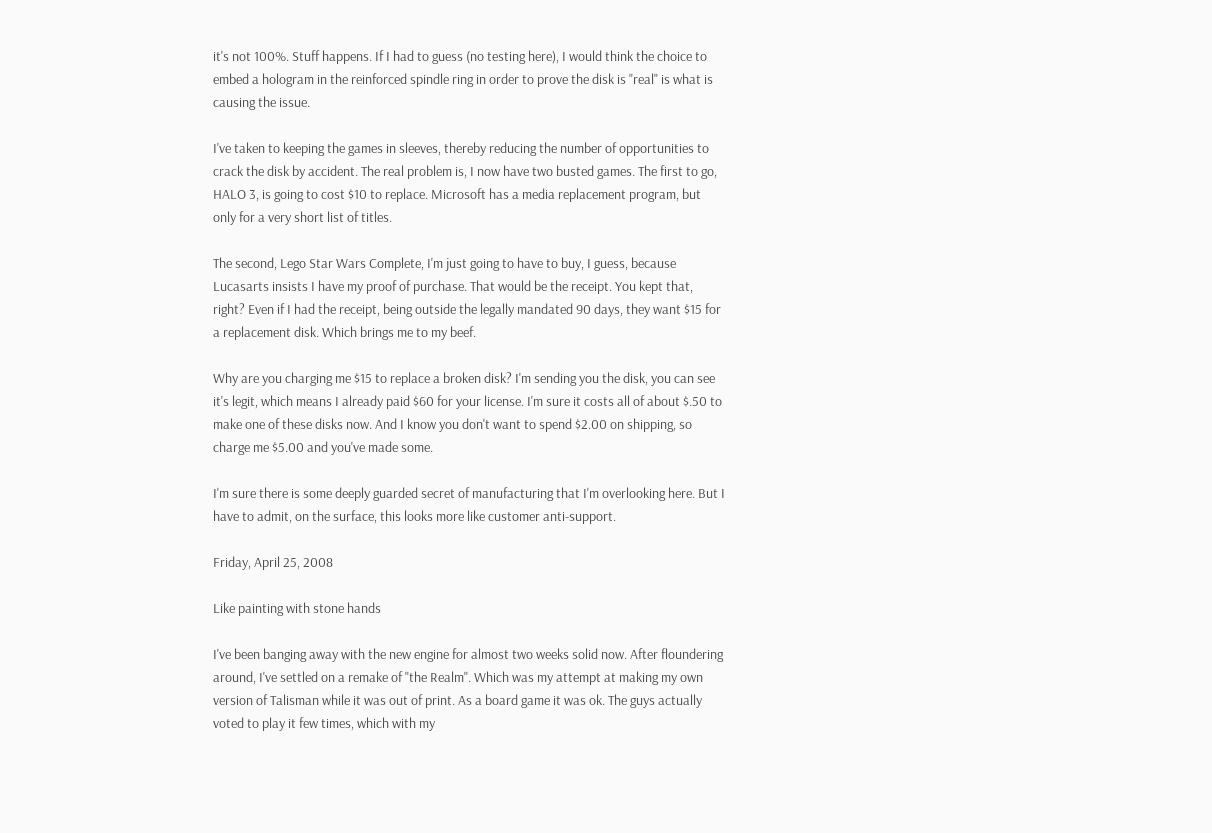it's not 100%. Stuff happens. If I had to guess (no testing here), I would think the choice to embed a hologram in the reinforced spindle ring in order to prove the disk is "real" is what is causing the issue.

I've taken to keeping the games in sleeves, thereby reducing the number of opportunities to crack the disk by accident. The real problem is, I now have two busted games. The first to go, HALO 3, is going to cost $10 to replace. Microsoft has a media replacement program, but only for a very short list of titles.

The second, Lego Star Wars Complete, I'm just going to have to buy, I guess, because Lucasarts insists I have my proof of purchase. That would be the receipt. You kept that, right? Even if I had the receipt, being outside the legally mandated 90 days, they want $15 for a replacement disk. Which brings me to my beef.

Why are you charging me $15 to replace a broken disk? I'm sending you the disk, you can see it's legit, which means I already paid $60 for your license. I'm sure it costs all of about $.50 to make one of these disks now. And I know you don't want to spend $2.00 on shipping, so charge me $5.00 and you've made some.

I'm sure there is some deeply guarded secret of manufacturing that I'm overlooking here. But I have to admit, on the surface, this looks more like customer anti-support.

Friday, April 25, 2008

Like painting with stone hands

I've been banging away with the new engine for almost two weeks solid now. After floundering around, I've settled on a remake of "the Realm". Which was my attempt at making my own version of Talisman while it was out of print. As a board game it was ok. The guys actually voted to play it few times, which with my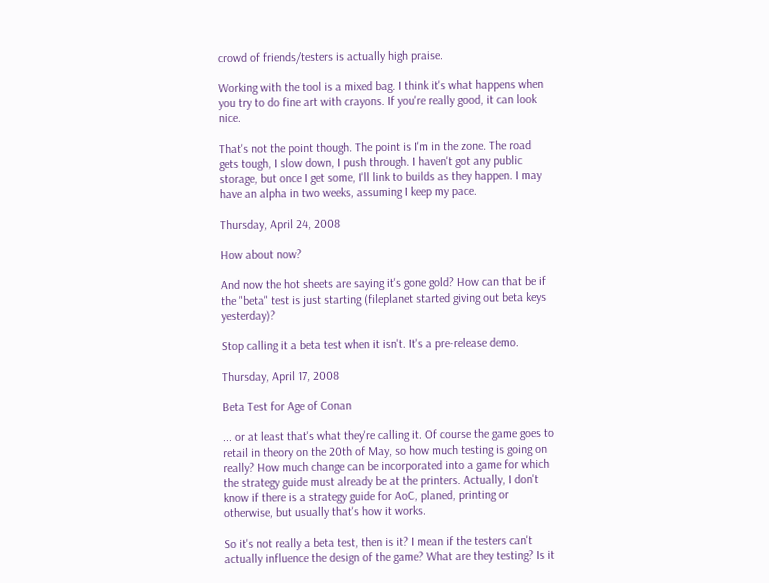crowd of friends/testers is actually high praise.

Working with the tool is a mixed bag. I think it's what happens when you try to do fine art with crayons. If you're really good, it can look nice.

That's not the point though. The point is I'm in the zone. The road gets tough, I slow down, I push through. I haven't got any public storage, but once I get some, I'll link to builds as they happen. I may have an alpha in two weeks, assuming I keep my pace.

Thursday, April 24, 2008

How about now?

And now the hot sheets are saying it's gone gold? How can that be if the "beta" test is just starting (fileplanet started giving out beta keys yesterday)?

Stop calling it a beta test when it isn't. It's a pre-release demo.

Thursday, April 17, 2008

Beta Test for Age of Conan

... or at least that's what they're calling it. Of course the game goes to retail in theory on the 20th of May, so how much testing is going on really? How much change can be incorporated into a game for which the strategy guide must already be at the printers. Actually, I don't know if there is a strategy guide for AoC, planed, printing or otherwise, but usually that's how it works.

So it's not really a beta test, then is it? I mean if the testers can't actually influence the design of the game? What are they testing? Is it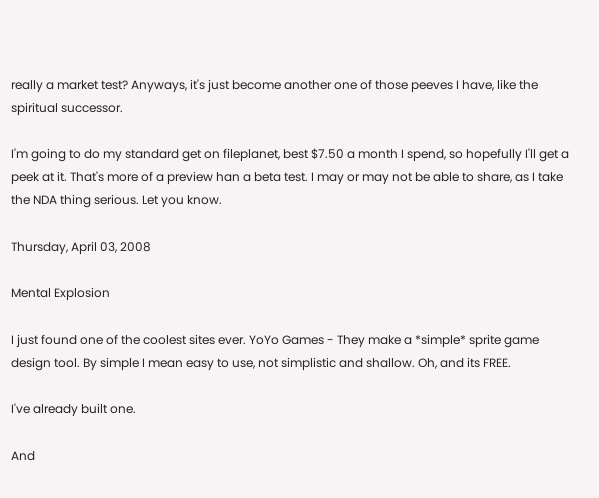really a market test? Anyways, it's just become another one of those peeves I have, like the spiritual successor.

I'm going to do my standard get on fileplanet, best $7.50 a month I spend, so hopefully I'll get a peek at it. That's more of a preview han a beta test. I may or may not be able to share, as I take the NDA thing serious. Let you know.

Thursday, April 03, 2008

Mental Explosion

I just found one of the coolest sites ever. YoYo Games - They make a *simple* sprite game design tool. By simple I mean easy to use, not simplistic and shallow. Oh, and its FREE.

I've already built one.

And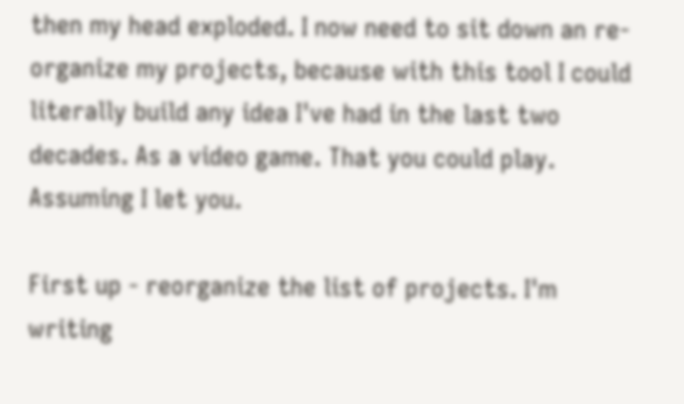then my head exploded. I now need to sit down an re-organize my projects, because with this tool I could literally build any idea I've had in the last two decades. As a video game. That you could play. Assuming I let you.

First up - reorganize the list of projects. I'm writing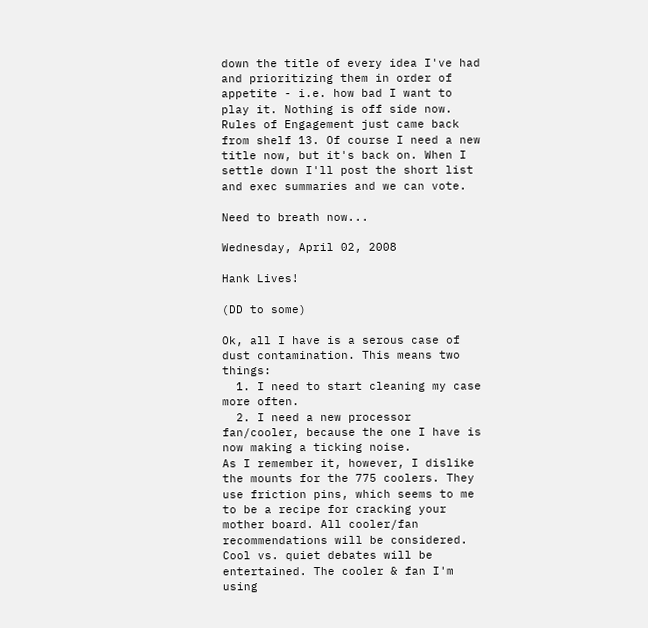down the title of every idea I've had and prioritizing them in order of appetite - i.e. how bad I want to play it. Nothing is off side now. Rules of Engagement just came back from shelf 13. Of course I need a new title now, but it's back on. When I settle down I'll post the short list and exec summaries and we can vote.

Need to breath now...

Wednesday, April 02, 2008

Hank Lives!

(DD to some)

Ok, all I have is a serous case of dust contamination. This means two things:
  1. I need to start cleaning my case more often.
  2. I need a new processor fan/cooler, because the one I have is now making a ticking noise.
As I remember it, however, I dislike the mounts for the 775 coolers. They use friction pins, which seems to me to be a recipe for cracking your mother board. All cooler/fan recommendations will be considered. Cool vs. quiet debates will be entertained. The cooler & fan I'm using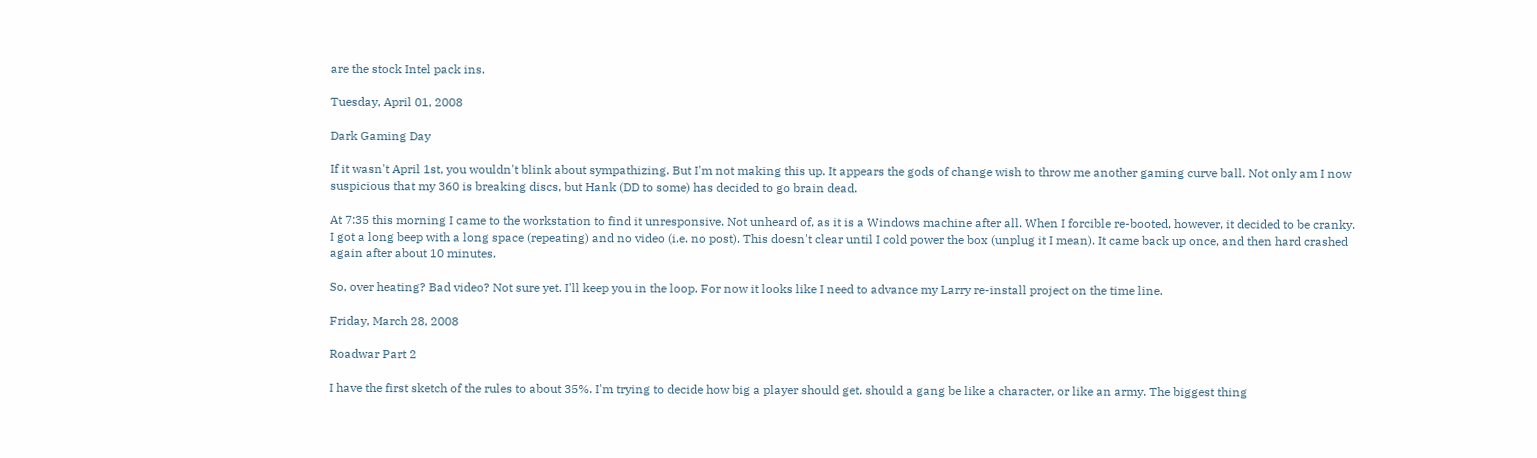are the stock Intel pack ins.

Tuesday, April 01, 2008

Dark Gaming Day

If it wasn't April 1st, you wouldn't blink about sympathizing. But I'm not making this up. It appears the gods of change wish to throw me another gaming curve ball. Not only am I now suspicious that my 360 is breaking discs, but Hank (DD to some) has decided to go brain dead.

At 7:35 this morning I came to the workstation to find it unresponsive. Not unheard of, as it is a Windows machine after all. When I forcible re-booted, however, it decided to be cranky. I got a long beep with a long space (repeating) and no video (i.e. no post). This doesn't clear until I cold power the box (unplug it I mean). It came back up once, and then hard crashed again after about 10 minutes.

So, over heating? Bad video? Not sure yet. I'll keep you in the loop. For now it looks like I need to advance my Larry re-install project on the time line.

Friday, March 28, 2008

Roadwar Part 2

I have the first sketch of the rules to about 35%. I'm trying to decide how big a player should get. should a gang be like a character, or like an army. The biggest thing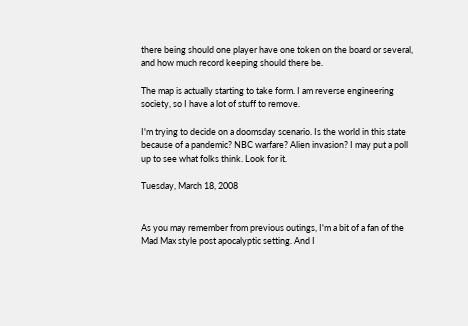there being should one player have one token on the board or several, and how much record keeping should there be.

The map is actually starting to take form. I am reverse engineering society, so I have a lot of stuff to remove.

I'm trying to decide on a doomsday scenario. Is the world in this state because of a pandemic? NBC warfare? Alien invasion? I may put a poll up to see what folks think. Look for it.

Tuesday, March 18, 2008


As you may remember from previous outings, I'm a bit of a fan of the Mad Max style post apocalyptic setting. And I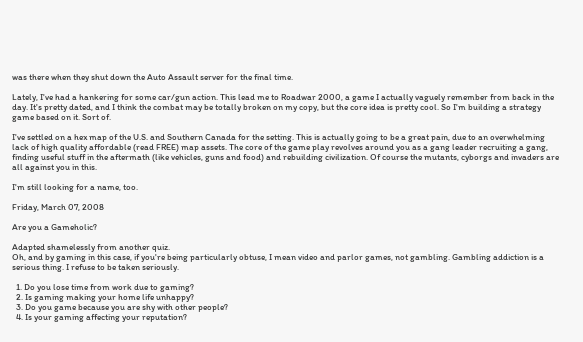was there when they shut down the Auto Assault server for the final time.

Lately, I've had a hankering for some car/gun action. This lead me to Roadwar 2000, a game I actually vaguely remember from back in the day. It's pretty dated, and I think the combat may be totally broken on my copy, but the core idea is pretty cool. So I'm building a strategy game based on it. Sort of.

I've settled on a hex map of the U.S. and Southern Canada for the setting. This is actually going to be a great pain, due to an overwhelming lack of high quality affordable (read FREE) map assets. The core of the game play revolves around you as a gang leader recruiting a gang, finding useful stuff in the aftermath (like vehicles, guns and food) and rebuilding civilization. Of course the mutants, cyborgs and invaders are all against you in this.

I'm still looking for a name, too.

Friday, March 07, 2008

Are you a Gameholic?

Adapted shamelessly from another quiz.
Oh, and by gaming in this case, if you're being particularly obtuse, I mean video and parlor games, not gambling. Gambling addiction is a serious thing. I refuse to be taken seriously.

  1. Do you lose time from work due to gaming?
  2. Is gaming making your home life unhappy?
  3. Do you game because you are shy with other people?
  4. Is your gaming affecting your reputation?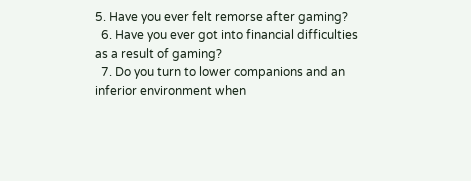5. Have you ever felt remorse after gaming?
  6. Have you ever got into financial difficulties as a result of gaming?
  7. Do you turn to lower companions and an inferior environment when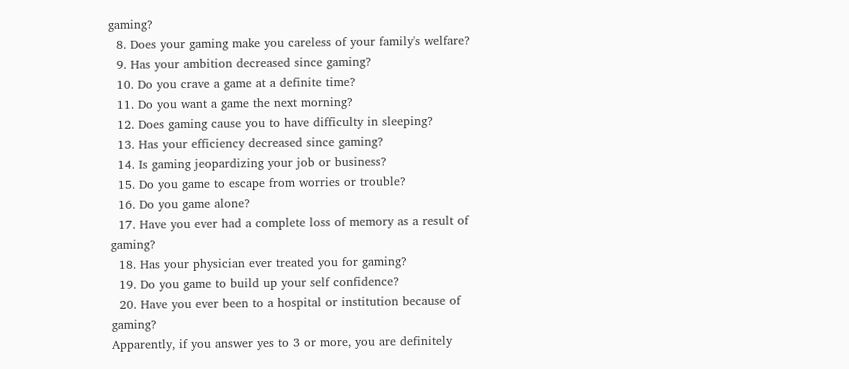gaming?
  8. Does your gaming make you careless of your family's welfare?
  9. Has your ambition decreased since gaming?
  10. Do you crave a game at a definite time?
  11. Do you want a game the next morning?
  12. Does gaming cause you to have difficulty in sleeping?
  13. Has your efficiency decreased since gaming?
  14. Is gaming jeopardizing your job or business?
  15. Do you game to escape from worries or trouble?
  16. Do you game alone?
  17. Have you ever had a complete loss of memory as a result of gaming?
  18. Has your physician ever treated you for gaming?
  19. Do you game to build up your self confidence?
  20. Have you ever been to a hospital or institution because of gaming?
Apparently, if you answer yes to 3 or more, you are definitely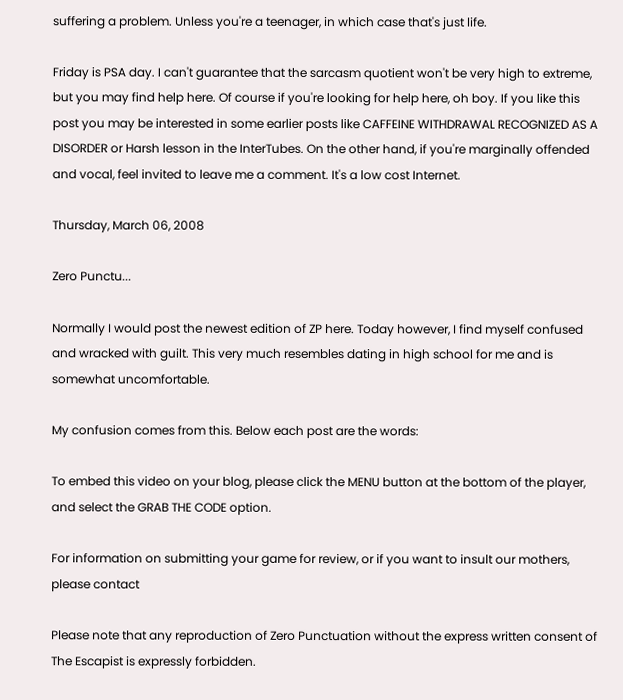suffering a problem. Unless you're a teenager, in which case that's just life.

Friday is PSA day. I can't guarantee that the sarcasm quotient won't be very high to extreme, but you may find help here. Of course if you're looking for help here, oh boy. If you like this post you may be interested in some earlier posts like CAFFEINE WITHDRAWAL RECOGNIZED AS A DISORDER or Harsh lesson in the InterTubes. On the other hand, if you're marginally offended and vocal, feel invited to leave me a comment. It's a low cost Internet.

Thursday, March 06, 2008

Zero Punctu...

Normally I would post the newest edition of ZP here. Today however, I find myself confused and wracked with guilt. This very much resembles dating in high school for me and is somewhat uncomfortable.

My confusion comes from this. Below each post are the words:

To embed this video on your blog, please click the MENU button at the bottom of the player, and select the GRAB THE CODE option.

For information on submitting your game for review, or if you want to insult our mothers, please contact

Please note that any reproduction of Zero Punctuation without the express written consent of The Escapist is expressly forbidden.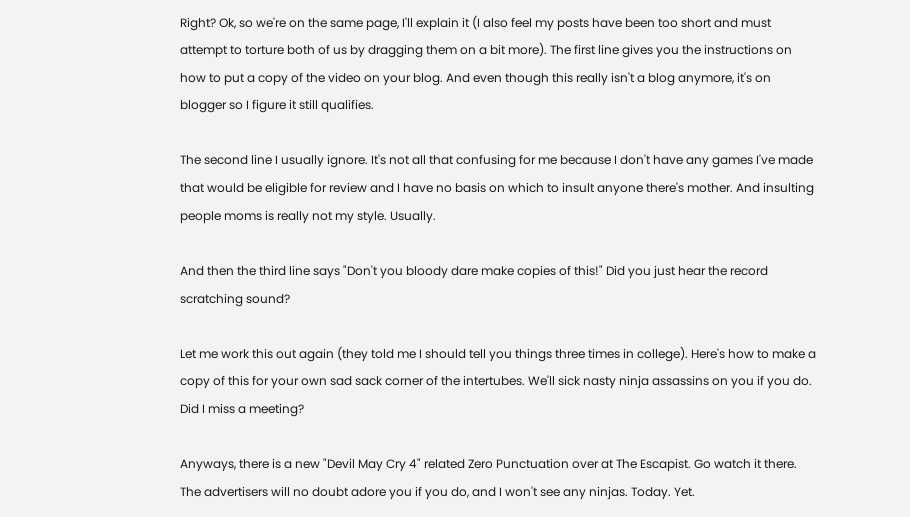Right? Ok, so we're on the same page, I'll explain it (I also feel my posts have been too short and must attempt to torture both of us by dragging them on a bit more). The first line gives you the instructions on how to put a copy of the video on your blog. And even though this really isn't a blog anymore, it's on blogger so I figure it still qualifies.

The second line I usually ignore. It's not all that confusing for me because I don't have any games I've made that would be eligible for review and I have no basis on which to insult anyone there's mother. And insulting people moms is really not my style. Usually.

And then the third line says "Don't you bloody dare make copies of this!" Did you just hear the record scratching sound?

Let me work this out again (they told me I should tell you things three times in college). Here's how to make a copy of this for your own sad sack corner of the intertubes. We'll sick nasty ninja assassins on you if you do. Did I miss a meeting?

Anyways, there is a new "Devil May Cry 4" related Zero Punctuation over at The Escapist. Go watch it there. The advertisers will no doubt adore you if you do, and I won't see any ninjas. Today. Yet.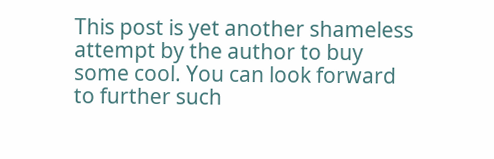This post is yet another shameless attempt by the author to buy some cool. You can look forward to further such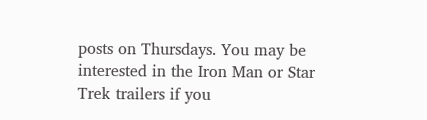posts on Thursdays. You may be interested in the Iron Man or Star Trek trailers if you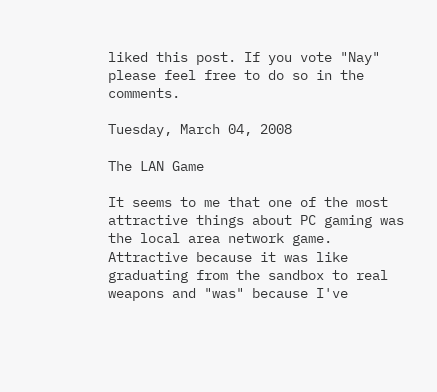liked this post. If you vote "Nay" please feel free to do so in the comments.

Tuesday, March 04, 2008

The LAN Game

It seems to me that one of the most attractive things about PC gaming was the local area network game. Attractive because it was like graduating from the sandbox to real weapons and "was" because I've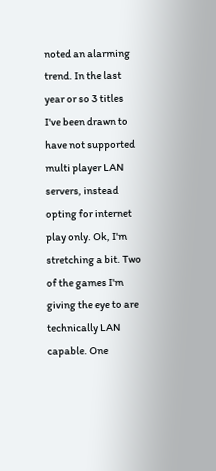noted an alarming trend. In the last year or so 3 titles I've been drawn to have not supported multi player LAN servers, instead opting for internet play only. Ok, I'm stretching a bit. Two of the games I'm giving the eye to are technically LAN capable. One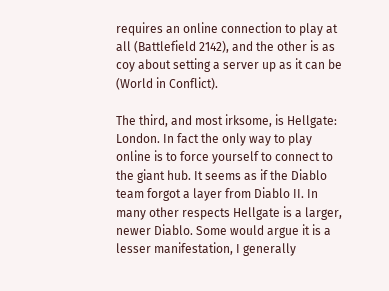requires an online connection to play at all (Battlefield 2142), and the other is as coy about setting a server up as it can be (World in Conflict).

The third, and most irksome, is Hellgate: London. In fact the only way to play online is to force yourself to connect to the giant hub. It seems as if the Diablo team forgot a layer from Diablo II. In many other respects Hellgate is a larger, newer Diablo. Some would argue it is a lesser manifestation, I generally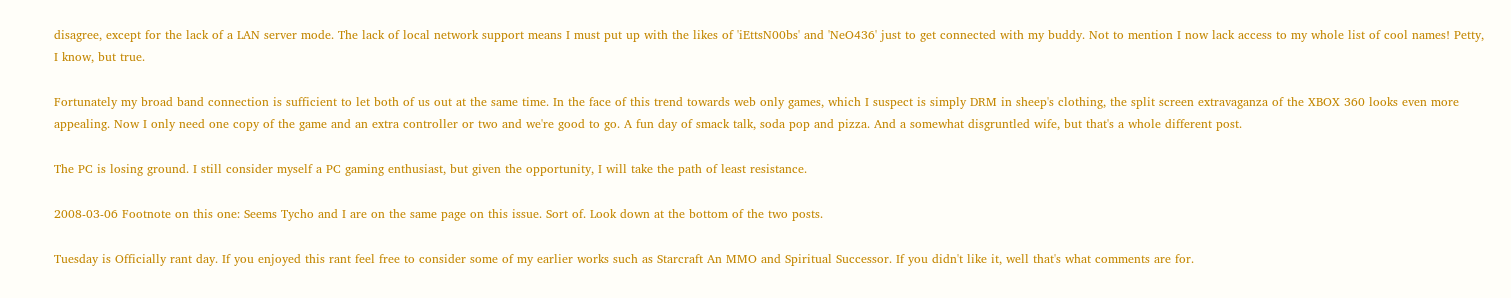disagree, except for the lack of a LAN server mode. The lack of local network support means I must put up with the likes of 'iEttsN00bs' and 'NeO436' just to get connected with my buddy. Not to mention I now lack access to my whole list of cool names! Petty, I know, but true.

Fortunately my broad band connection is sufficient to let both of us out at the same time. In the face of this trend towards web only games, which I suspect is simply DRM in sheep's clothing, the split screen extravaganza of the XBOX 360 looks even more appealing. Now I only need one copy of the game and an extra controller or two and we're good to go. A fun day of smack talk, soda pop and pizza. And a somewhat disgruntled wife, but that's a whole different post.

The PC is losing ground. I still consider myself a PC gaming enthusiast, but given the opportunity, I will take the path of least resistance.

2008-03-06 Footnote on this one: Seems Tycho and I are on the same page on this issue. Sort of. Look down at the bottom of the two posts.

Tuesday is Officially rant day. If you enjoyed this rant feel free to consider some of my earlier works such as Starcraft An MMO and Spiritual Successor. If you didn't like it, well that's what comments are for.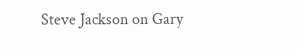Steve Jackson on Gary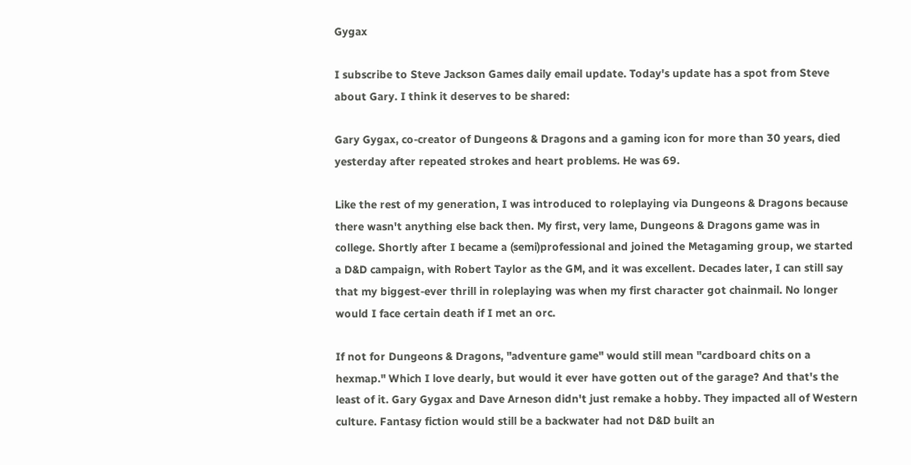Gygax

I subscribe to Steve Jackson Games daily email update. Today's update has a spot from Steve about Gary. I think it deserves to be shared:

Gary Gygax, co-creator of Dungeons & Dragons and a gaming icon for more than 30 years, died yesterday after repeated strokes and heart problems. He was 69.

Like the rest of my generation, I was introduced to roleplaying via Dungeons & Dragons because there wasn't anything else back then. My first, very lame, Dungeons & Dragons game was in college. Shortly after I became a (semi)professional and joined the Metagaming group, we started a D&D campaign, with Robert Taylor as the GM, and it was excellent. Decades later, I can still say that my biggest-ever thrill in roleplaying was when my first character got chainmail. No longer would I face certain death if I met an orc.

If not for Dungeons & Dragons, "adventure game" would still mean "cardboard chits on a hexmap." Which I love dearly, but would it ever have gotten out of the garage? And that's the least of it. Gary Gygax and Dave Arneson didn't just remake a hobby. They impacted all of Western culture. Fantasy fiction would still be a backwater had not D&D built an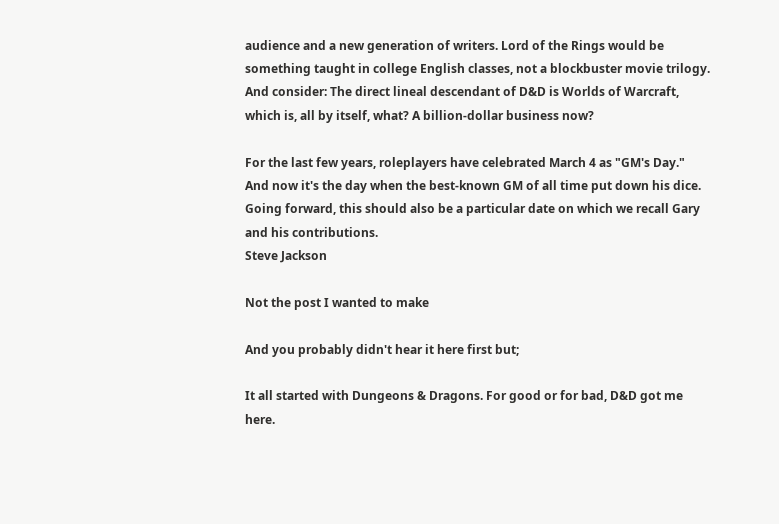audience and a new generation of writers. Lord of the Rings would be something taught in college English classes, not a blockbuster movie trilogy. And consider: The direct lineal descendant of D&D is Worlds of Warcraft, which is, all by itself, what? A billion-dollar business now?

For the last few years, roleplayers have celebrated March 4 as "GM's Day." And now it's the day when the best-known GM of all time put down his dice. Going forward, this should also be a particular date on which we recall Gary and his contributions.
Steve Jackson

Not the post I wanted to make

And you probably didn't hear it here first but;

It all started with Dungeons & Dragons. For good or for bad, D&D got me here.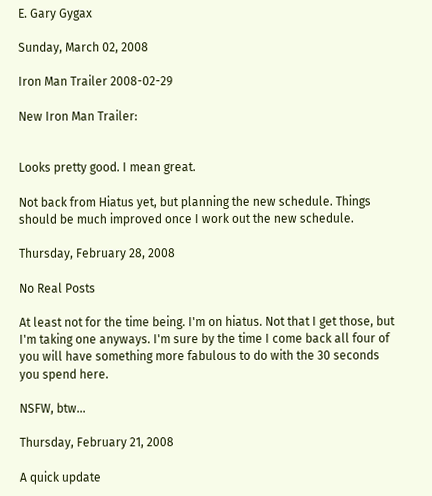E. Gary Gygax

Sunday, March 02, 2008

Iron Man Trailer 2008-02-29

New Iron Man Trailer:


Looks pretty good. I mean great.

Not back from Hiatus yet, but planning the new schedule. Things should be much improved once I work out the new schedule.

Thursday, February 28, 2008

No Real Posts

At least not for the time being. I'm on hiatus. Not that I get those, but I'm taking one anyways. I'm sure by the time I come back all four of you will have something more fabulous to do with the 30 seconds you spend here.

NSFW, btw...

Thursday, February 21, 2008

A quick update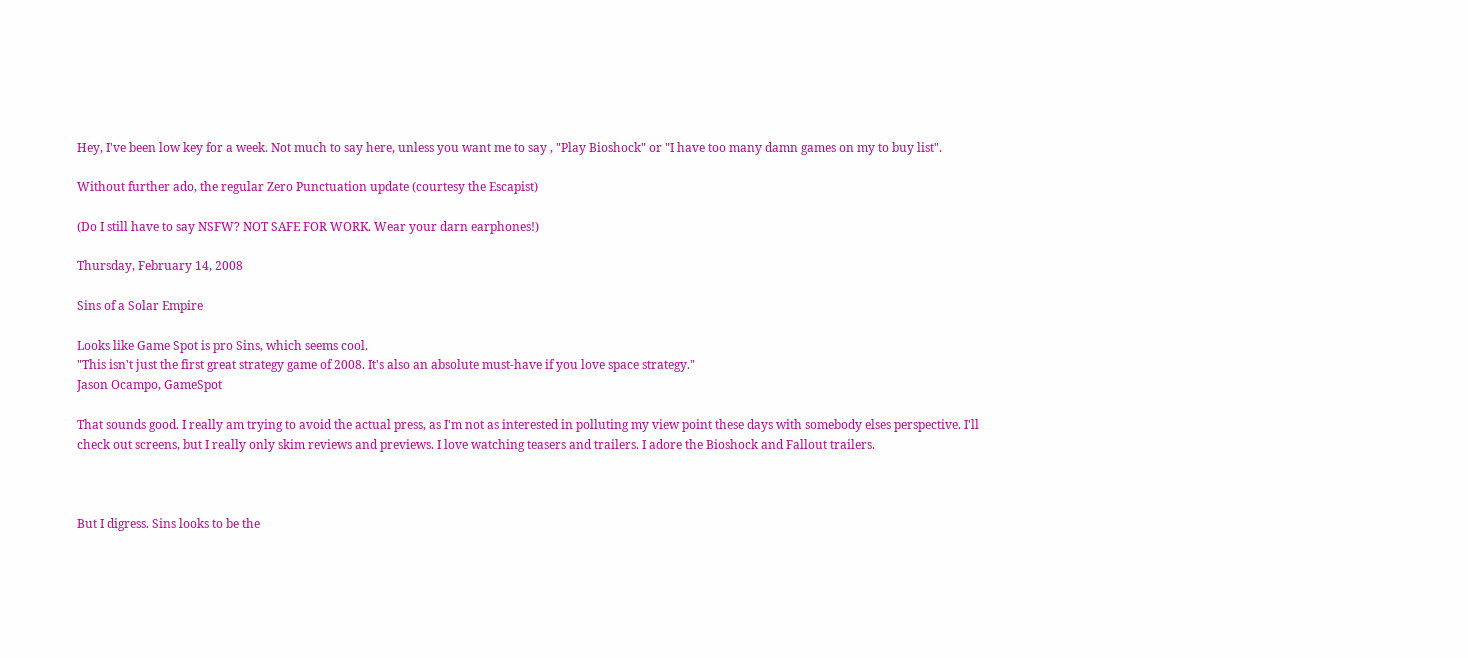Hey, I've been low key for a week. Not much to say here, unless you want me to say , "Play Bioshock" or "I have too many damn games on my to buy list".

Without further ado, the regular Zero Punctuation update (courtesy the Escapist)

(Do I still have to say NSFW? NOT SAFE FOR WORK. Wear your darn earphones!)

Thursday, February 14, 2008

Sins of a Solar Empire

Looks like Game Spot is pro Sins, which seems cool.
"This isn't just the first great strategy game of 2008. It's also an absolute must-have if you love space strategy."
Jason Ocampo, GameSpot

That sounds good. I really am trying to avoid the actual press, as I'm not as interested in polluting my view point these days with somebody elses perspective. I'll check out screens, but I really only skim reviews and previews. I love watching teasers and trailers. I adore the Bioshock and Fallout trailers.



But I digress. Sins looks to be the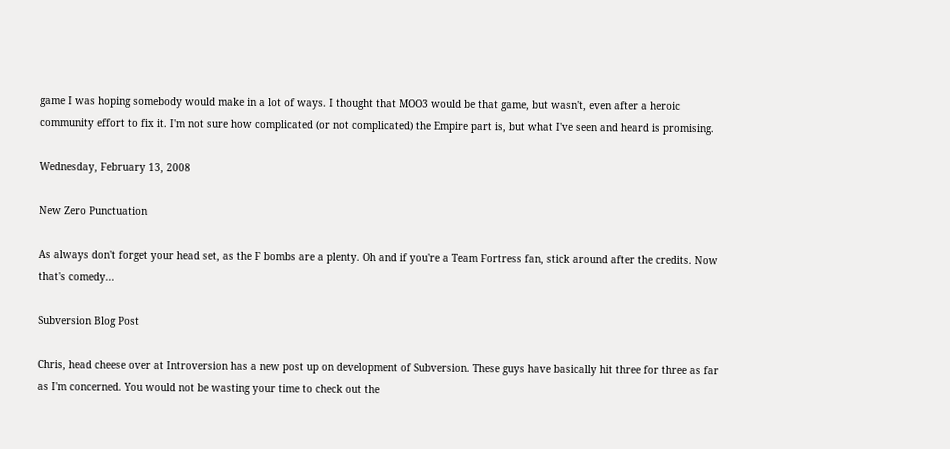game I was hoping somebody would make in a lot of ways. I thought that MOO3 would be that game, but wasn't, even after a heroic community effort to fix it. I'm not sure how complicated (or not complicated) the Empire part is, but what I've seen and heard is promising.

Wednesday, February 13, 2008

New Zero Punctuation

As always don't forget your head set, as the F bombs are a plenty. Oh and if you're a Team Fortress fan, stick around after the credits. Now that's comedy...

Subversion Blog Post

Chris, head cheese over at Introversion has a new post up on development of Subversion. These guys have basically hit three for three as far as I'm concerned. You would not be wasting your time to check out the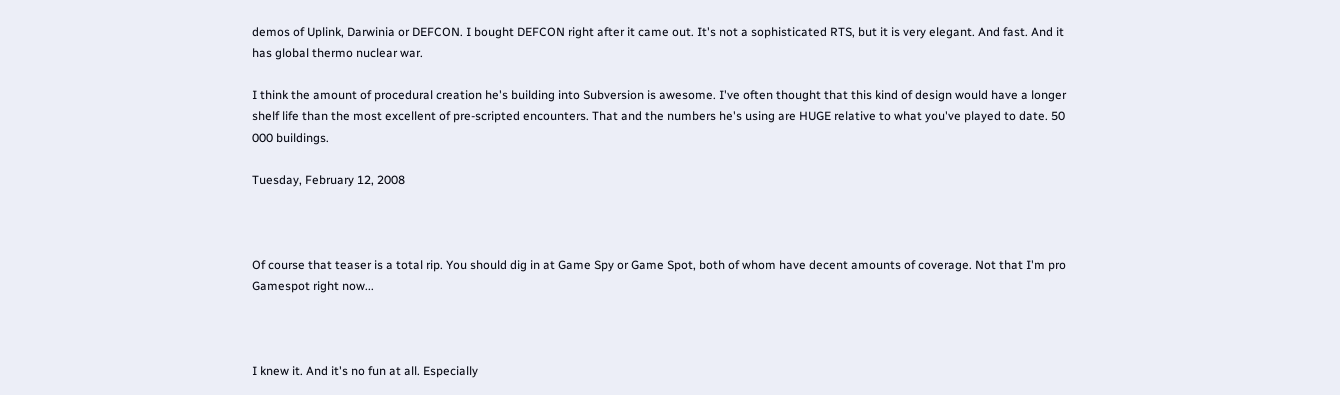demos of Uplink, Darwinia or DEFCON. I bought DEFCON right after it came out. It's not a sophisticated RTS, but it is very elegant. And fast. And it has global thermo nuclear war.

I think the amount of procedural creation he's building into Subversion is awesome. I've often thought that this kind of design would have a longer shelf life than the most excellent of pre-scripted encounters. That and the numbers he's using are HUGE relative to what you've played to date. 50 000 buildings.

Tuesday, February 12, 2008



Of course that teaser is a total rip. You should dig in at Game Spy or Game Spot, both of whom have decent amounts of coverage. Not that I'm pro Gamespot right now...



I knew it. And it's no fun at all. Especially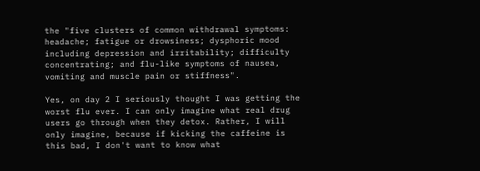the "five clusters of common withdrawal symptoms: headache; fatigue or drowsiness; dysphoric mood including depression and irritability; difficulty concentrating; and flu-like symptoms of nausea, vomiting and muscle pain or stiffness".

Yes, on day 2 I seriously thought I was getting the worst flu ever. I can only imagine what real drug users go through when they detox. Rather, I will only imagine, because if kicking the caffeine is this bad, I don't want to know what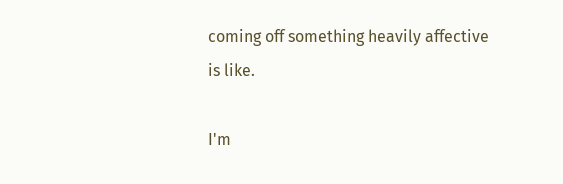coming off something heavily affective is like.

I'm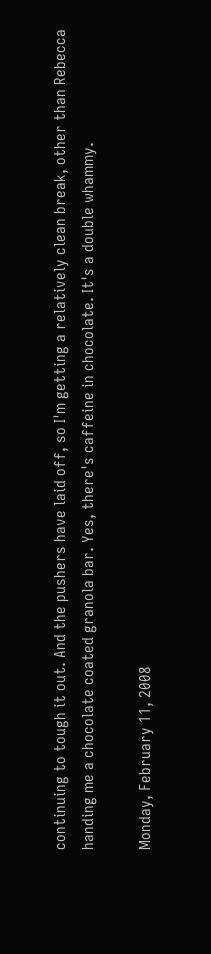continuing to tough it out. And the pushers have laid off, so I'm getting a relatively clean break, other than Rebecca handing me a chocolate coated granola bar. Yes, there's caffeine in chocolate. It's a double whammy.

Monday, February 11, 2008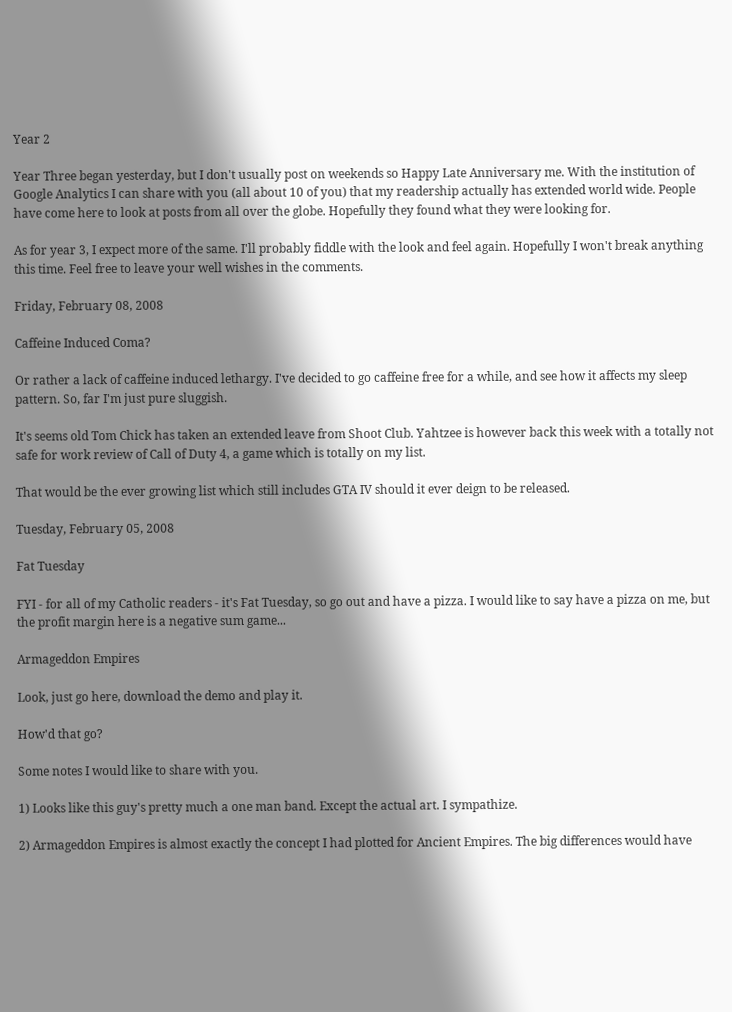Year 2

Year Three began yesterday, but I don't usually post on weekends so Happy Late Anniversary me. With the institution of Google Analytics I can share with you (all about 10 of you) that my readership actually has extended world wide. People have come here to look at posts from all over the globe. Hopefully they found what they were looking for.

As for year 3, I expect more of the same. I'll probably fiddle with the look and feel again. Hopefully I won't break anything this time. Feel free to leave your well wishes in the comments.

Friday, February 08, 2008

Caffeine Induced Coma?

Or rather a lack of caffeine induced lethargy. I've decided to go caffeine free for a while, and see how it affects my sleep pattern. So, far I'm just pure sluggish.

It's seems old Tom Chick has taken an extended leave from Shoot Club. Yahtzee is however back this week with a totally not safe for work review of Call of Duty 4, a game which is totally on my list.

That would be the ever growing list which still includes GTA IV should it ever deign to be released.

Tuesday, February 05, 2008

Fat Tuesday

FYI - for all of my Catholic readers - it's Fat Tuesday, so go out and have a pizza. I would like to say have a pizza on me, but the profit margin here is a negative sum game...

Armageddon Empires

Look, just go here, download the demo and play it.

How'd that go?

Some notes I would like to share with you.

1) Looks like this guy's pretty much a one man band. Except the actual art. I sympathize.

2) Armageddon Empires is almost exactly the concept I had plotted for Ancient Empires. The big differences would have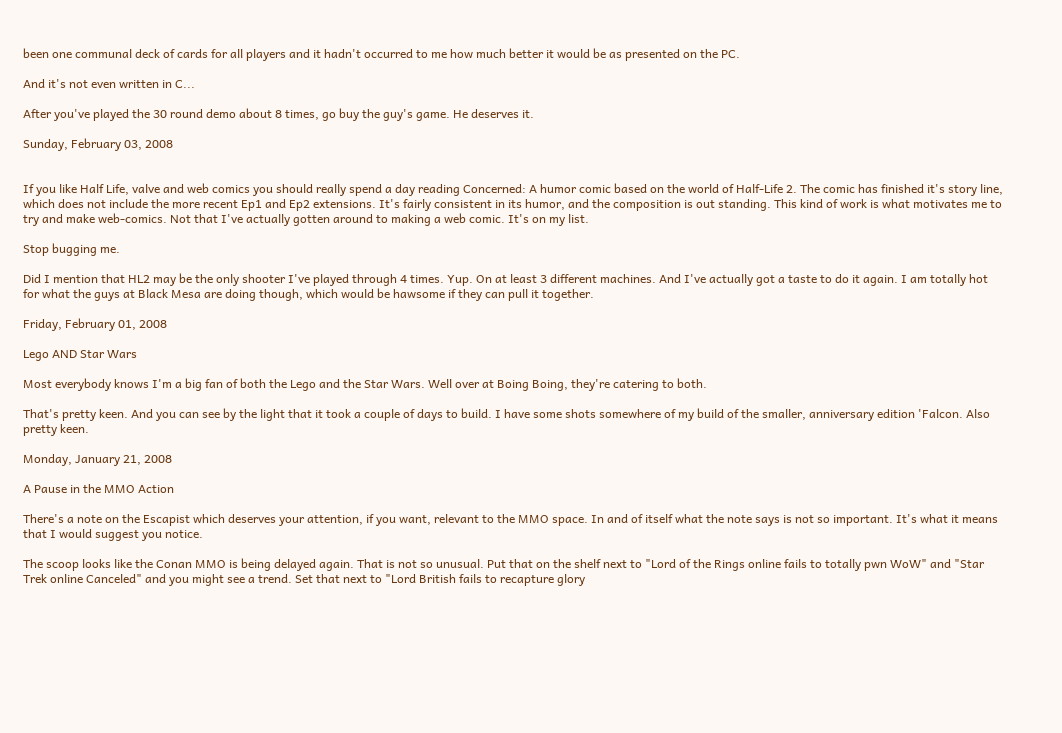been one communal deck of cards for all players and it hadn't occurred to me how much better it would be as presented on the PC.

And it's not even written in C...

After you've played the 30 round demo about 8 times, go buy the guy's game. He deserves it.

Sunday, February 03, 2008


If you like Half Life, valve and web comics you should really spend a day reading Concerned: A humor comic based on the world of Half-Life 2. The comic has finished it's story line, which does not include the more recent Ep1 and Ep2 extensions. It's fairly consistent in its humor, and the composition is out standing. This kind of work is what motivates me to try and make web-comics. Not that I've actually gotten around to making a web comic. It's on my list.

Stop bugging me.

Did I mention that HL2 may be the only shooter I've played through 4 times. Yup. On at least 3 different machines. And I've actually got a taste to do it again. I am totally hot for what the guys at Black Mesa are doing though, which would be hawsome if they can pull it together.

Friday, February 01, 2008

Lego AND Star Wars

Most everybody knows I'm a big fan of both the Lego and the Star Wars. Well over at Boing Boing, they're catering to both.

That's pretty keen. And you can see by the light that it took a couple of days to build. I have some shots somewhere of my build of the smaller, anniversary edition 'Falcon. Also pretty keen.

Monday, January 21, 2008

A Pause in the MMO Action

There's a note on the Escapist which deserves your attention, if you want, relevant to the MMO space. In and of itself what the note says is not so important. It's what it means that I would suggest you notice.

The scoop looks like the Conan MMO is being delayed again. That is not so unusual. Put that on the shelf next to "Lord of the Rings online fails to totally pwn WoW" and "Star Trek online Canceled" and you might see a trend. Set that next to "Lord British fails to recapture glory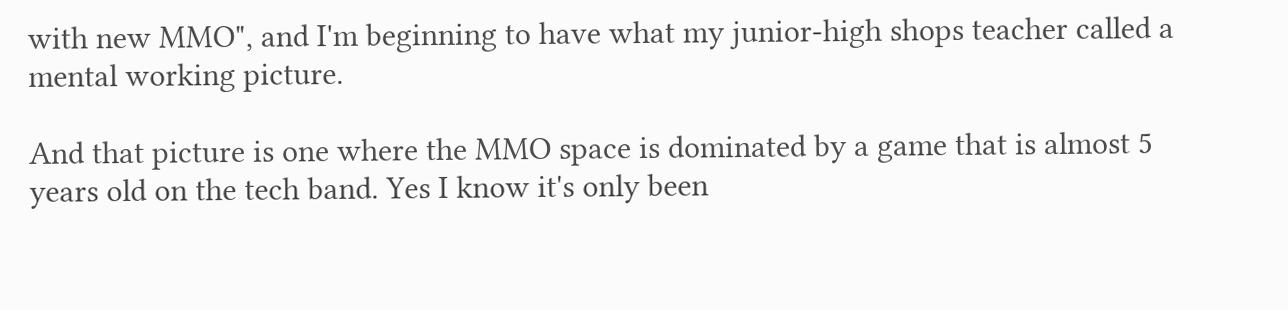with new MMO", and I'm beginning to have what my junior-high shops teacher called a mental working picture.

And that picture is one where the MMO space is dominated by a game that is almost 5 years old on the tech band. Yes I know it's only been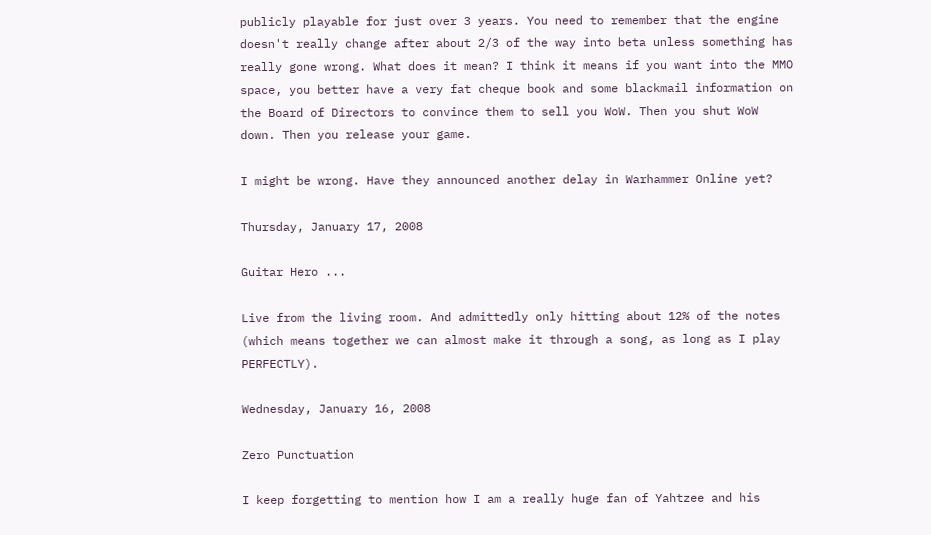publicly playable for just over 3 years. You need to remember that the engine doesn't really change after about 2/3 of the way into beta unless something has really gone wrong. What does it mean? I think it means if you want into the MMO space, you better have a very fat cheque book and some blackmail information on the Board of Directors to convince them to sell you WoW. Then you shut WoW down. Then you release your game.

I might be wrong. Have they announced another delay in Warhammer Online yet?

Thursday, January 17, 2008

Guitar Hero ...

Live from the living room. And admittedly only hitting about 12% of the notes (which means together we can almost make it through a song, as long as I play PERFECTLY).

Wednesday, January 16, 2008

Zero Punctuation

I keep forgetting to mention how I am a really huge fan of Yahtzee and his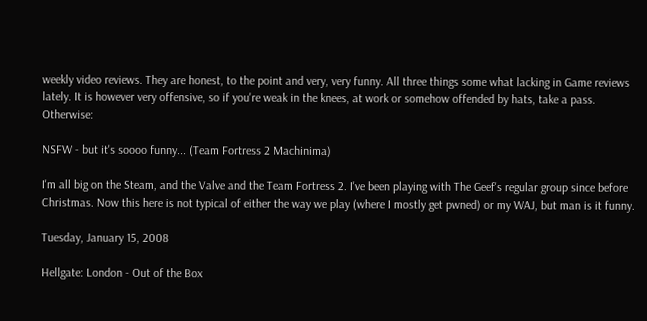weekly video reviews. They are honest, to the point and very, very funny. All three things some what lacking in Game reviews lately. It is however very offensive, so if you're weak in the knees, at work or somehow offended by hats, take a pass. Otherwise:

NSFW - but it's soooo funny... (Team Fortress 2 Machinima)

I'm all big on the Steam, and the Valve and the Team Fortress 2. I've been playing with The Geef's regular group since before Christmas. Now this here is not typical of either the way we play (where I mostly get pwned) or my WAJ, but man is it funny.

Tuesday, January 15, 2008

Hellgate: London - Out of the Box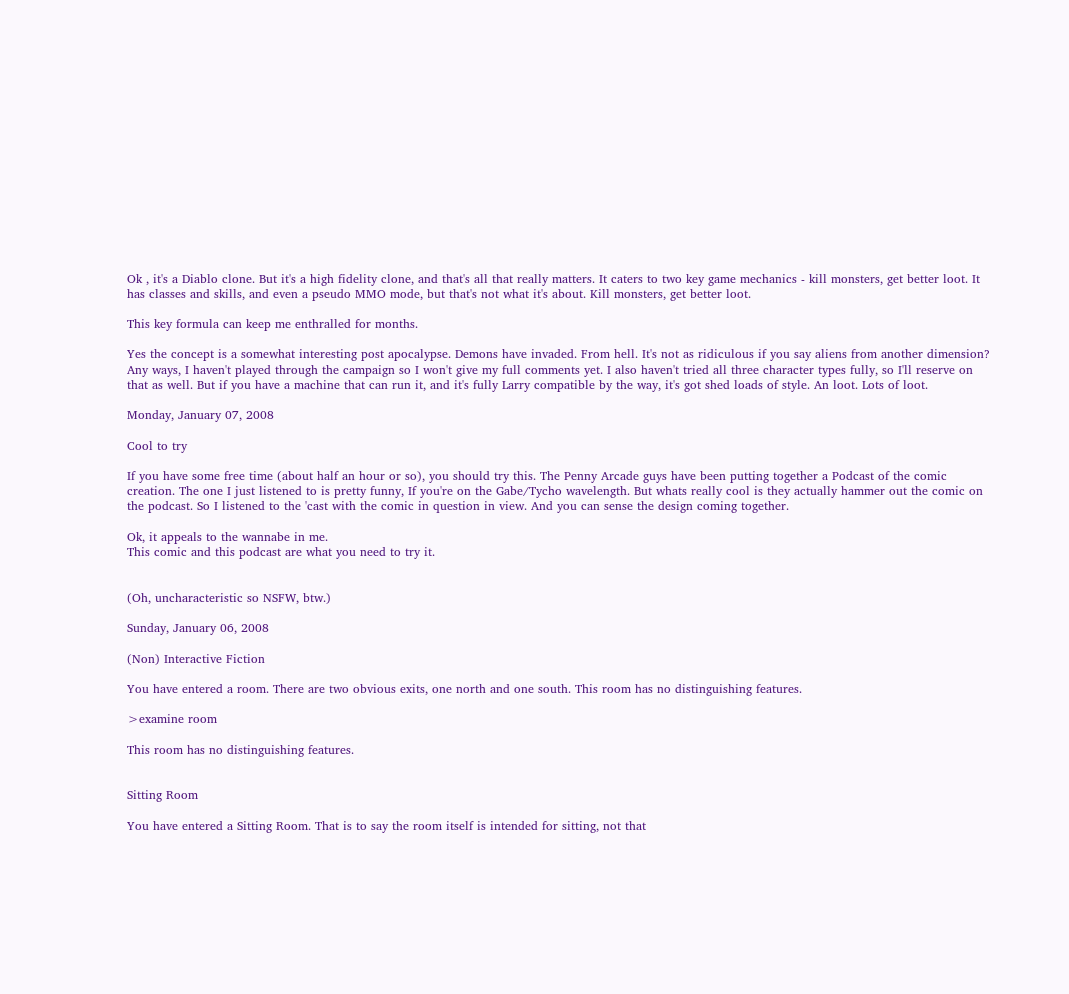Ok , it's a Diablo clone. But it's a high fidelity clone, and that's all that really matters. It caters to two key game mechanics - kill monsters, get better loot. It has classes and skills, and even a pseudo MMO mode, but that's not what it's about. Kill monsters, get better loot.

This key formula can keep me enthralled for months.

Yes the concept is a somewhat interesting post apocalypse. Demons have invaded. From hell. It's not as ridiculous if you say aliens from another dimension? Any ways, I haven't played through the campaign so I won't give my full comments yet. I also haven't tried all three character types fully, so I'll reserve on that as well. But if you have a machine that can run it, and it's fully Larry compatible by the way, it's got shed loads of style. An loot. Lots of loot.

Monday, January 07, 2008

Cool to try

If you have some free time (about half an hour or so), you should try this. The Penny Arcade guys have been putting together a Podcast of the comic creation. The one I just listened to is pretty funny, If you're on the Gabe/Tycho wavelength. But whats really cool is they actually hammer out the comic on the podcast. So I listened to the 'cast with the comic in question in view. And you can sense the design coming together.

Ok, it appeals to the wannabe in me.
This comic and this podcast are what you need to try it.


(Oh, uncharacteristic so NSFW, btw.)

Sunday, January 06, 2008

(Non) Interactive Fiction

You have entered a room. There are two obvious exits, one north and one south. This room has no distinguishing features.

>examine room

This room has no distinguishing features.


Sitting Room

You have entered a Sitting Room. That is to say the room itself is intended for sitting, not that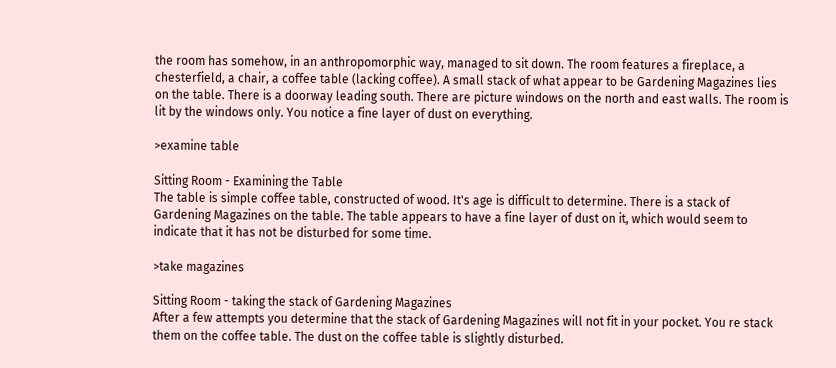the room has somehow, in an anthropomorphic way, managed to sit down. The room features a fireplace, a chesterfield, a chair, a coffee table (lacking coffee). A small stack of what appear to be Gardening Magazines lies on the table. There is a doorway leading south. There are picture windows on the north and east walls. The room is lit by the windows only. You notice a fine layer of dust on everything.

>examine table

Sitting Room - Examining the Table
The table is simple coffee table, constructed of wood. It's age is difficult to determine. There is a stack of Gardening Magazines on the table. The table appears to have a fine layer of dust on it, which would seem to indicate that it has not be disturbed for some time.

>take magazines

Sitting Room - taking the stack of Gardening Magazines
After a few attempts you determine that the stack of Gardening Magazines will not fit in your pocket. You re stack them on the coffee table. The dust on the coffee table is slightly disturbed.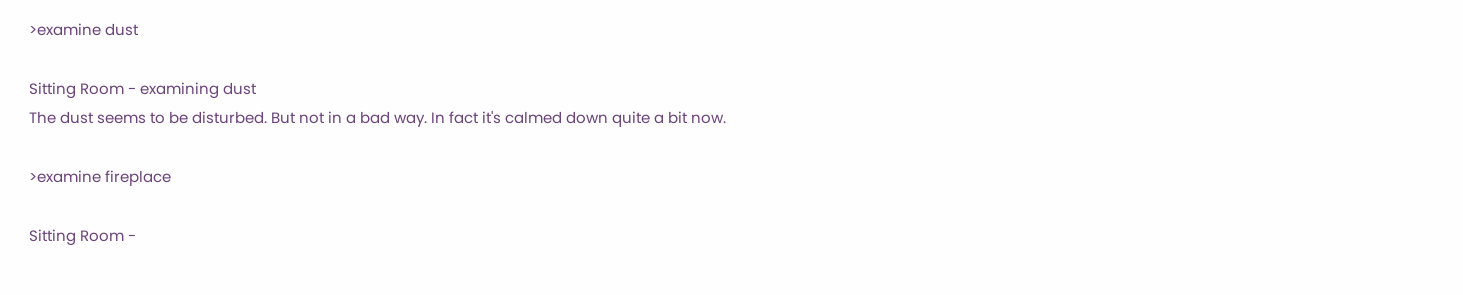>examine dust

Sitting Room - examining dust
The dust seems to be disturbed. But not in a bad way. In fact it's calmed down quite a bit now.

>examine fireplace

Sitting Room -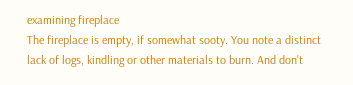examining fireplace
The fireplace is empty, if somewhat sooty. You note a distinct lack of logs, kindling or other materials to burn. And don't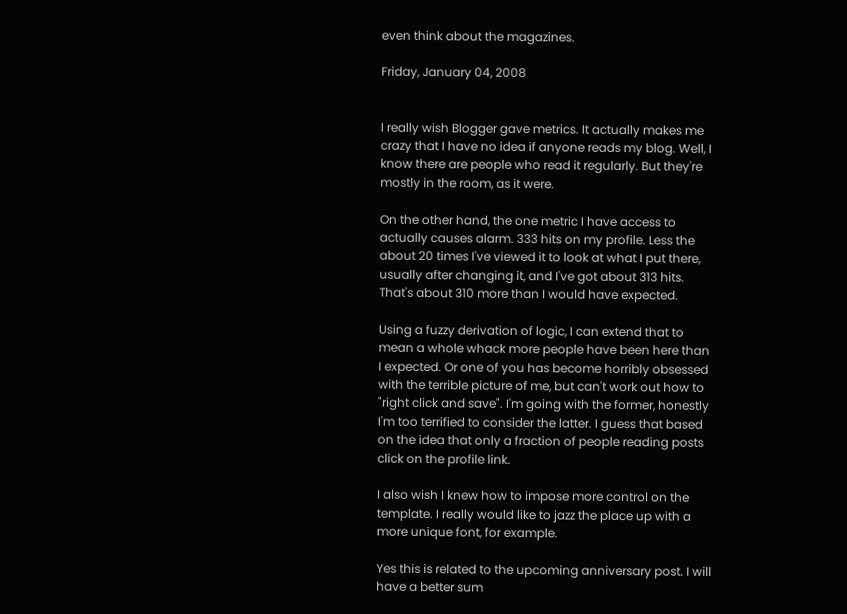even think about the magazines.

Friday, January 04, 2008


I really wish Blogger gave metrics. It actually makes me crazy that I have no idea if anyone reads my blog. Well, I know there are people who read it regularly. But they're mostly in the room, as it were.

On the other hand, the one metric I have access to actually causes alarm. 333 hits on my profile. Less the about 20 times I've viewed it to look at what I put there, usually after changing it, and I've got about 313 hits. That's about 310 more than I would have expected.

Using a fuzzy derivation of logic, I can extend that to mean a whole whack more people have been here than I expected. Or one of you has become horribly obsessed with the terrible picture of me, but can't work out how to "right click and save". I'm going with the former, honestly I'm too terrified to consider the latter. I guess that based on the idea that only a fraction of people reading posts click on the profile link.

I also wish I knew how to impose more control on the template. I really would like to jazz the place up with a more unique font, for example.

Yes this is related to the upcoming anniversary post. I will have a better sum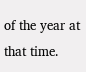of the year at that time.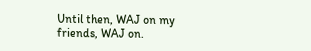Until then, WAJ on my friends, WAJ on.